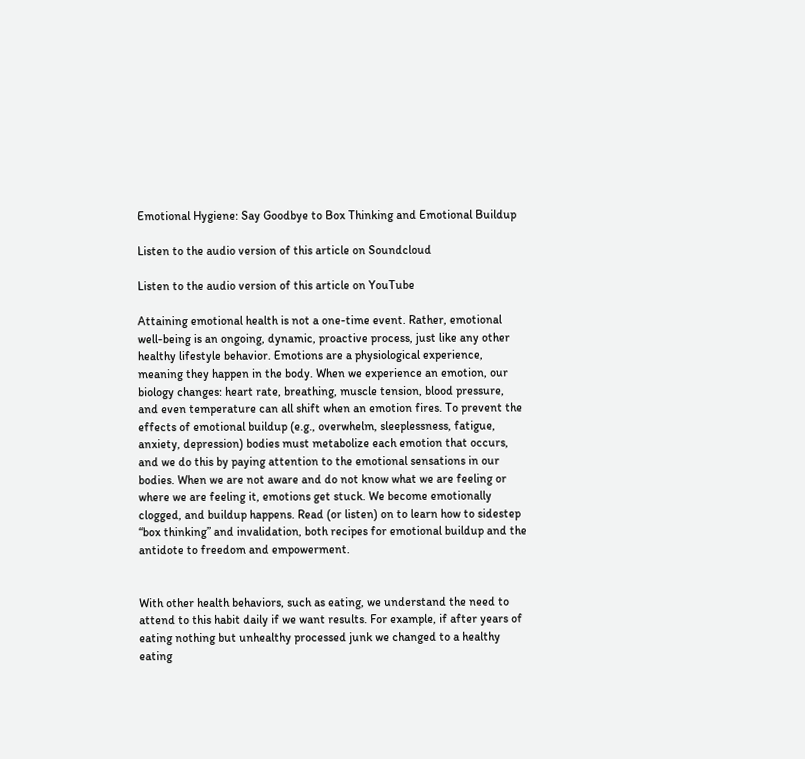Emotional Hygiene: Say Goodbye to Box Thinking and Emotional Buildup

Listen to the audio version of this article on Soundcloud

Listen to the audio version of this article on YouTube

Attaining emotional health is not a one-time event. Rather, emotional well-being is an ongoing, dynamic, proactive process, just like any other healthy lifestyle behavior. Emotions are a physiological experience, meaning they happen in the body. When we experience an emotion, our biology changes: heart rate, breathing, muscle tension, blood pressure, and even temperature can all shift when an emotion fires. To prevent the effects of emotional buildup (e.g., overwhelm, sleeplessness, fatigue, anxiety, depression) bodies must metabolize each emotion that occurs, and we do this by paying attention to the emotional sensations in our bodies. When we are not aware and do not know what we are feeling or where we are feeling it, emotions get stuck. We become emotionally clogged, and buildup happens. Read (or listen) on to learn how to sidestep “box thinking” and invalidation, both recipes for emotional buildup and the antidote to freedom and empowerment.


With other health behaviors, such as eating, we understand the need to attend to this habit daily if we want results. For example, if after years of eating nothing but unhealthy processed junk we changed to a healthy eating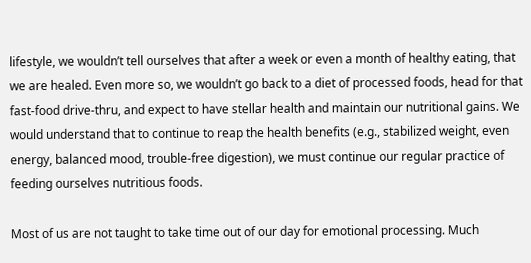lifestyle, we wouldn’t tell ourselves that after a week or even a month of healthy eating, that we are healed. Even more so, we wouldn’t go back to a diet of processed foods, head for that fast-food drive-thru, and expect to have stellar health and maintain our nutritional gains. We would understand that to continue to reap the health benefits (e.g., stabilized weight, even energy, balanced mood, trouble-free digestion), we must continue our regular practice of feeding ourselves nutritious foods.

Most of us are not taught to take time out of our day for emotional processing. Much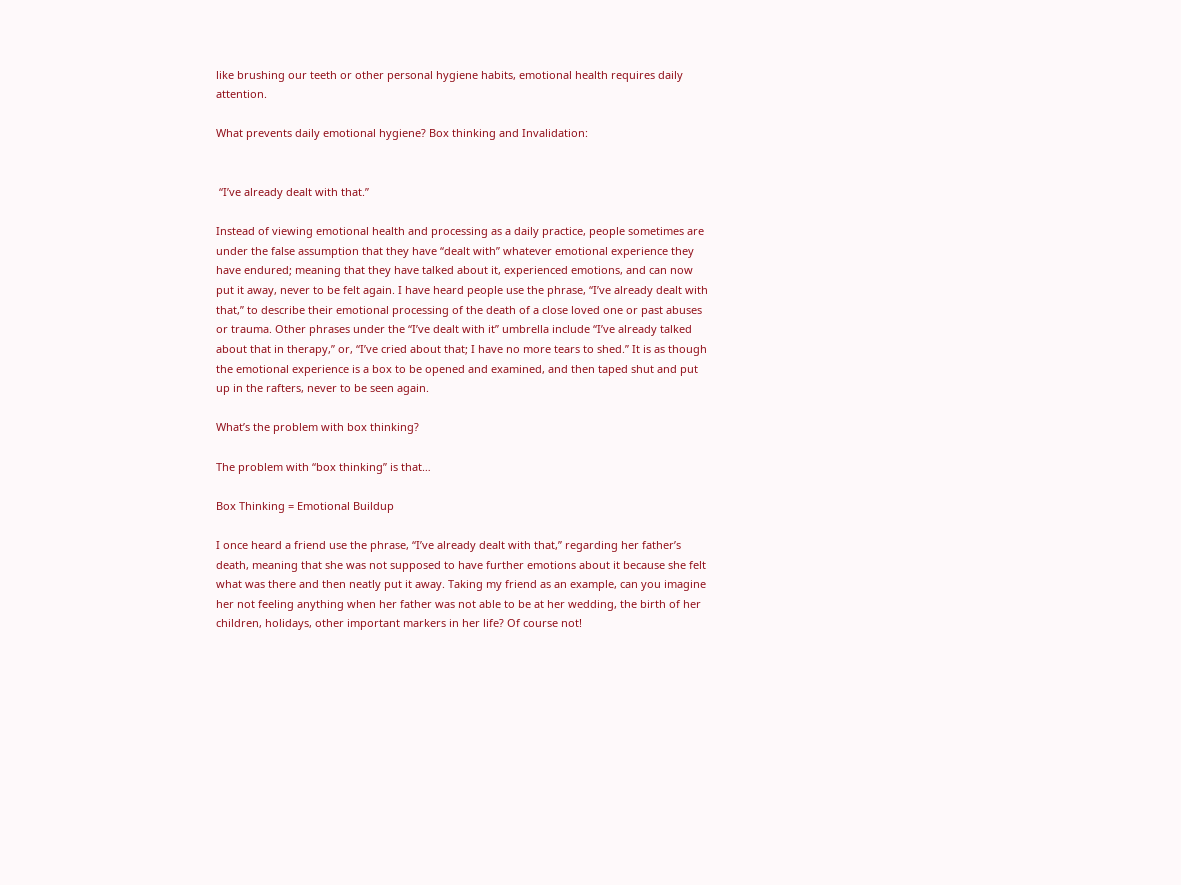like brushing our teeth or other personal hygiene habits, emotional health requires daily attention.

What prevents daily emotional hygiene? Box thinking and Invalidation:


 “I’ve already dealt with that.”

Instead of viewing emotional health and processing as a daily practice, people sometimes are under the false assumption that they have “dealt with” whatever emotional experience they have endured; meaning that they have talked about it, experienced emotions, and can now put it away, never to be felt again. I have heard people use the phrase, “I’ve already dealt with that,” to describe their emotional processing of the death of a close loved one or past abuses or trauma. Other phrases under the “I’ve dealt with it” umbrella include “I’ve already talked about that in therapy,” or, “I’ve cried about that; I have no more tears to shed.” It is as though the emotional experience is a box to be opened and examined, and then taped shut and put up in the rafters, never to be seen again.

What’s the problem with box thinking?

The problem with “box thinking” is that…

Box Thinking = Emotional Buildup

I once heard a friend use the phrase, “I’ve already dealt with that,” regarding her father’s death, meaning that she was not supposed to have further emotions about it because she felt what was there and then neatly put it away. Taking my friend as an example, can you imagine her not feeling anything when her father was not able to be at her wedding, the birth of her children, holidays, other important markers in her life? Of course not!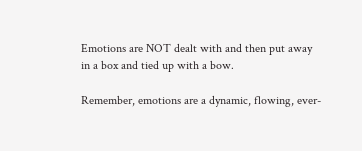Emotions are NOT dealt with and then put away in a box and tied up with a bow.

Remember, emotions are a dynamic, flowing, ever-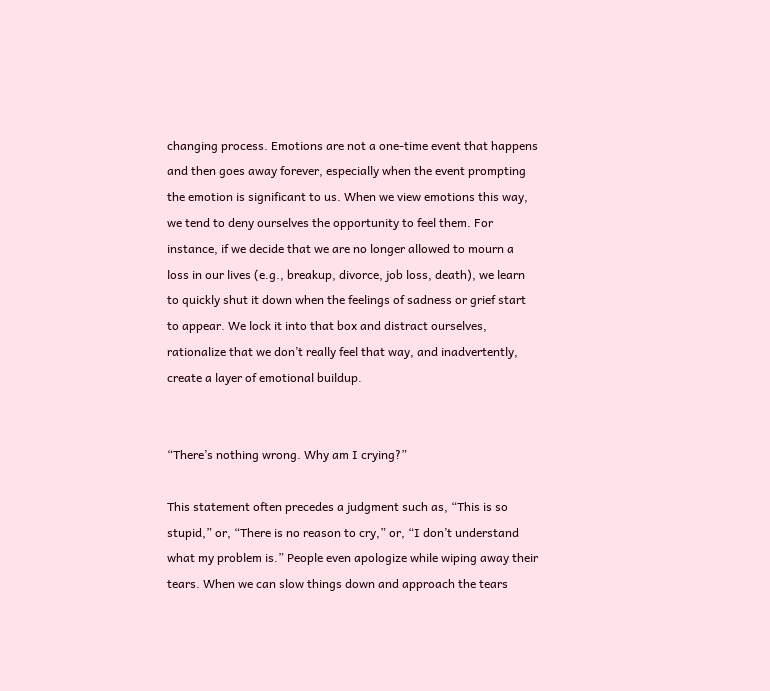changing process. Emotions are not a one-time event that happens and then goes away forever, especially when the event prompting the emotion is significant to us. When we view emotions this way, we tend to deny ourselves the opportunity to feel them. For instance, if we decide that we are no longer allowed to mourn a loss in our lives (e.g., breakup, divorce, job loss, death), we learn to quickly shut it down when the feelings of sadness or grief start to appear. We lock it into that box and distract ourselves, rationalize that we don’t really feel that way, and inadvertently, create a layer of emotional buildup.


“There’s nothing wrong. Why am I crying?”

This statement often precedes a judgment such as, “This is so stupid,” or, “There is no reason to cry,” or, “I don’t understand what my problem is.” People even apologize while wiping away their tears. When we can slow things down and approach the tears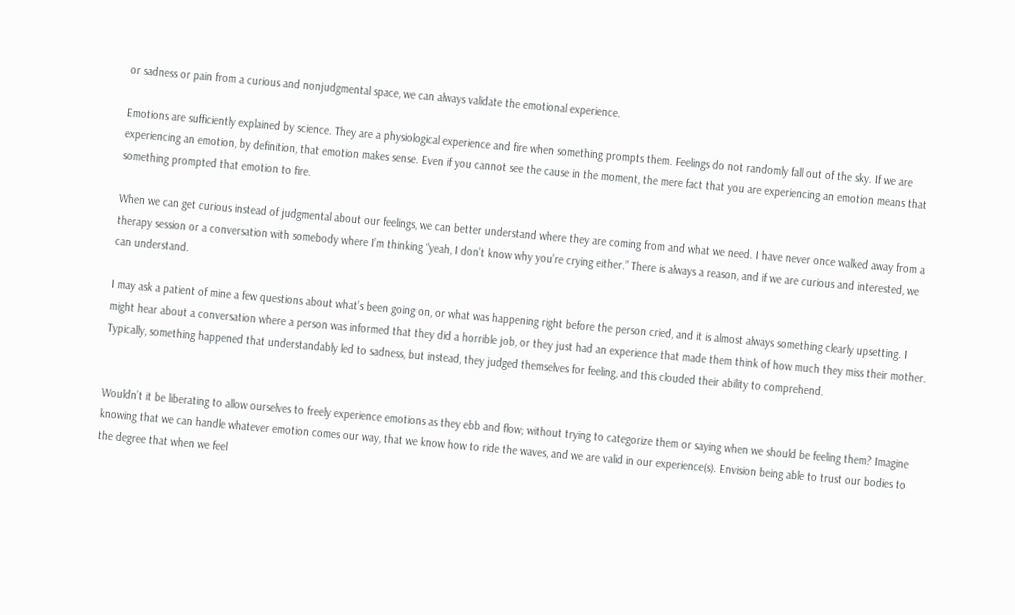or sadness or pain from a curious and nonjudgmental space, we can always validate the emotional experience.

Emotions are sufficiently explained by science. They are a physiological experience and fire when something prompts them. Feelings do not randomly fall out of the sky. If we are experiencing an emotion, by definition, that emotion makes sense. Even if you cannot see the cause in the moment, the mere fact that you are experiencing an emotion means that something prompted that emotion to fire.

When we can get curious instead of judgmental about our feelings, we can better understand where they are coming from and what we need. I have never once walked away from a therapy session or a conversation with somebody where I’m thinking “yeah, I don’t know why you’re crying either.” There is always a reason, and if we are curious and interested, we can understand.

I may ask a patient of mine a few questions about what’s been going on, or what was happening right before the person cried, and it is almost always something clearly upsetting. I might hear about a conversation where a person was informed that they did a horrible job, or they just had an experience that made them think of how much they miss their mother. Typically, something happened that understandably led to sadness, but instead, they judged themselves for feeling, and this clouded their ability to comprehend.


Wouldn’t it be liberating to allow ourselves to freely experience emotions as they ebb and flow; without trying to categorize them or saying when we should be feeling them? Imagine knowing that we can handle whatever emotion comes our way, that we know how to ride the waves, and we are valid in our experience(s). Envision being able to trust our bodies to the degree that when we feel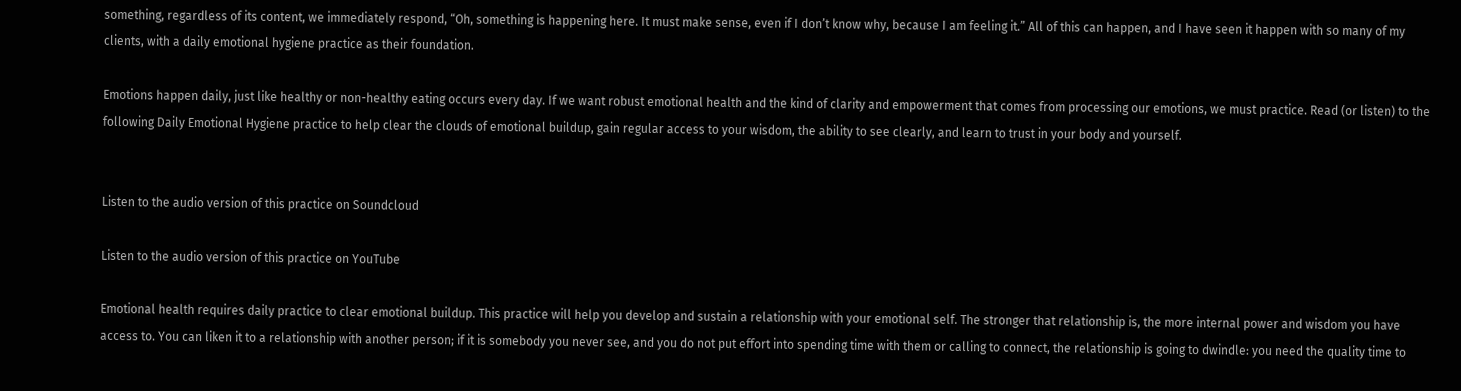something, regardless of its content, we immediately respond, “Oh, something is happening here. It must make sense, even if I don’t know why, because I am feeling it.” All of this can happen, and I have seen it happen with so many of my clients, with a daily emotional hygiene practice as their foundation.

Emotions happen daily, just like healthy or non-healthy eating occurs every day. If we want robust emotional health and the kind of clarity and empowerment that comes from processing our emotions, we must practice. Read (or listen) to the following Daily Emotional Hygiene practice to help clear the clouds of emotional buildup, gain regular access to your wisdom, the ability to see clearly, and learn to trust in your body and yourself.


Listen to the audio version of this practice on Soundcloud

Listen to the audio version of this practice on YouTube

Emotional health requires daily practice to clear emotional buildup. This practice will help you develop and sustain a relationship with your emotional self. The stronger that relationship is, the more internal power and wisdom you have access to. You can liken it to a relationship with another person; if it is somebody you never see, and you do not put effort into spending time with them or calling to connect, the relationship is going to dwindle: you need the quality time to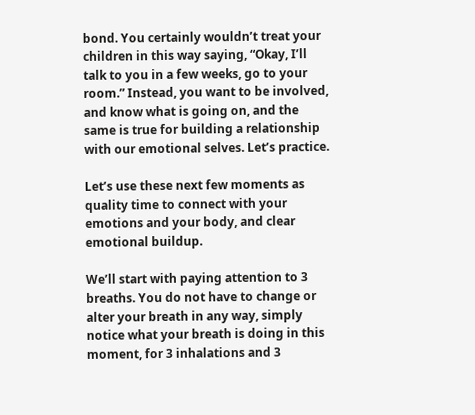bond. You certainly wouldn’t treat your children in this way saying, “Okay, I’ll talk to you in a few weeks, go to your room.” Instead, you want to be involved, and know what is going on, and the same is true for building a relationship with our emotional selves. Let’s practice.

Let’s use these next few moments as quality time to connect with your emotions and your body, and clear emotional buildup.

We’ll start with paying attention to 3 breaths. You do not have to change or alter your breath in any way, simply notice what your breath is doing in this moment, for 3 inhalations and 3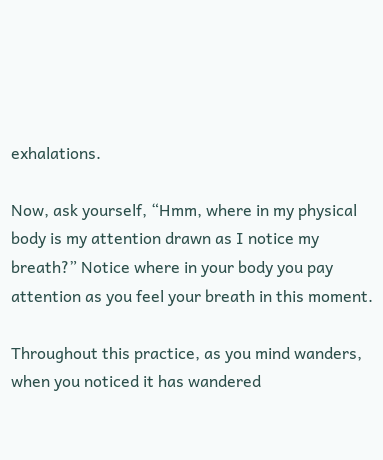exhalations.

Now, ask yourself, “Hmm, where in my physical body is my attention drawn as I notice my breath?” Notice where in your body you pay attention as you feel your breath in this moment.

Throughout this practice, as you mind wanders, when you noticed it has wandered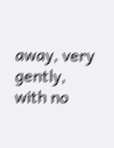away, very gently, with no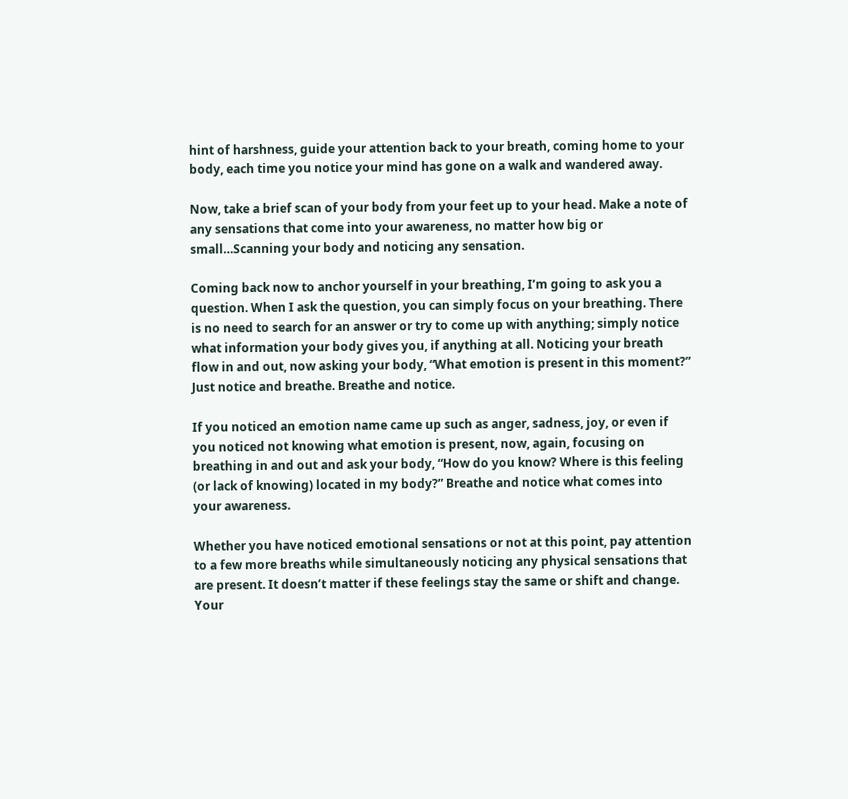hint of harshness, guide your attention back to your breath, coming home to your body, each time you notice your mind has gone on a walk and wandered away.

Now, take a brief scan of your body from your feet up to your head. Make a note of any sensations that come into your awareness, no matter how big or small…Scanning your body and noticing any sensation.

Coming back now to anchor yourself in your breathing, I’m going to ask you a question. When I ask the question, you can simply focus on your breathing. There is no need to search for an answer or try to come up with anything; simply notice what information your body gives you, if anything at all. Noticing your breath flow in and out, now asking your body, “What emotion is present in this moment?” Just notice and breathe. Breathe and notice.

If you noticed an emotion name came up such as anger, sadness, joy, or even if you noticed not knowing what emotion is present, now, again, focusing on breathing in and out and ask your body, “How do you know? Where is this feeling (or lack of knowing) located in my body?” Breathe and notice what comes into your awareness.

Whether you have noticed emotional sensations or not at this point, pay attention to a few more breaths while simultaneously noticing any physical sensations that are present. It doesn’t matter if these feelings stay the same or shift and change. Your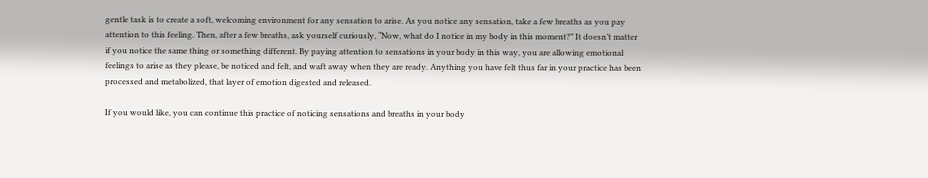gentle task is to create a soft, welcoming environment for any sensation to arise. As you notice any sensation, take a few breaths as you pay attention to this feeling. Then, after a few breaths, ask yourself curiously, “Now, what do I notice in my body in this moment?” It doesn’t matter if you notice the same thing or something different. By paying attention to sensations in your body in this way, you are allowing emotional feelings to arise as they please, be noticed and felt, and waft away when they are ready. Anything you have felt thus far in your practice has been processed and metabolized, that layer of emotion digested and released.

If you would like, you can continue this practice of noticing sensations and breaths in your body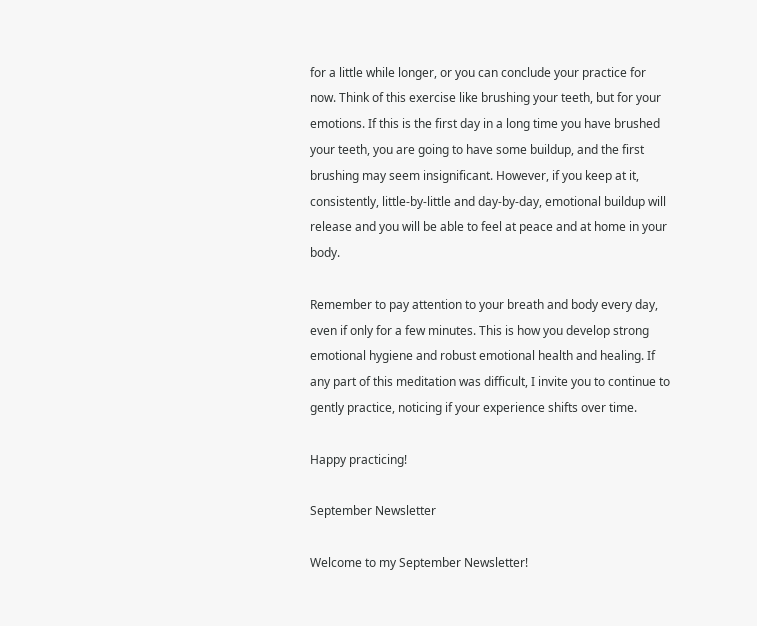for a little while longer, or you can conclude your practice for now. Think of this exercise like brushing your teeth, but for your emotions. If this is the first day in a long time you have brushed your teeth, you are going to have some buildup, and the first brushing may seem insignificant. However, if you keep at it, consistently, little-by-little and day-by-day, emotional buildup will release and you will be able to feel at peace and at home in your body.

Remember to pay attention to your breath and body every day, even if only for a few minutes. This is how you develop strong emotional hygiene and robust emotional health and healing. If any part of this meditation was difficult, I invite you to continue to gently practice, noticing if your experience shifts over time.

Happy practicing!

September Newsletter

Welcome to my September Newsletter!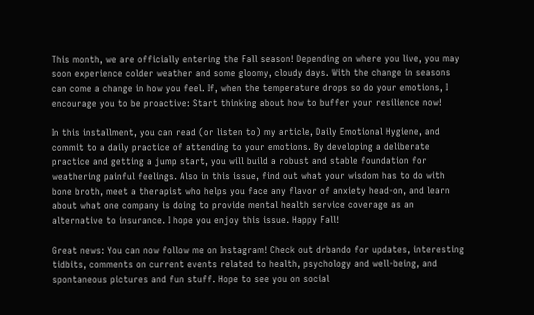This month, we are officially entering the Fall season! Depending on where you live, you may soon experience colder weather and some gloomy, cloudy days. With the change in seasons can come a change in how you feel. If, when the temperature drops so do your emotions, I encourage you to be proactive: Start thinking about how to buffer your resilience now!

In this installment, you can read (or listen to) my article, Daily Emotional Hygiene, and commit to a daily practice of attending to your emotions. By developing a deliberate practice and getting a jump start, you will build a robust and stable foundation for weathering painful feelings. Also in this issue, find out what your wisdom has to do with bone broth, meet a therapist who helps you face any flavor of anxiety head-on, and learn about what one company is doing to provide mental health service coverage as an alternative to insurance. I hope you enjoy this issue. Happy Fall!

Great news: You can now follow me on Instagram! Check out drbando for updates, interesting tidbits, comments on current events related to health, psychology and well-being, and spontaneous pictures and fun stuff. Hope to see you on social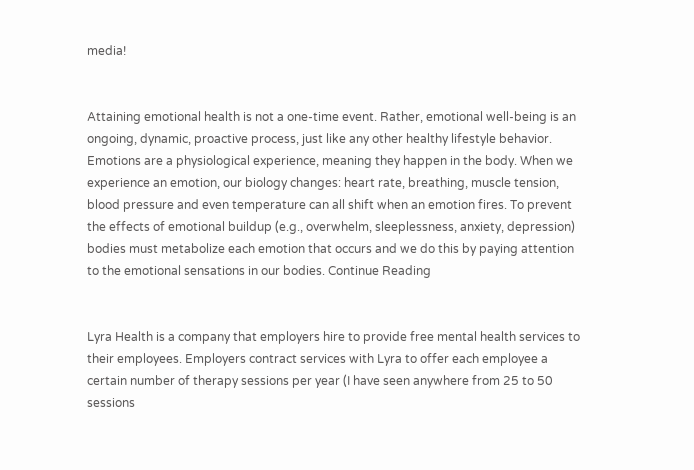media!


Attaining emotional health is not a one-time event. Rather, emotional well-being is an ongoing, dynamic, proactive process, just like any other healthy lifestyle behavior. Emotions are a physiological experience, meaning they happen in the body. When we experience an emotion, our biology changes: heart rate, breathing, muscle tension, blood pressure and even temperature can all shift when an emotion fires. To prevent the effects of emotional buildup (e.g., overwhelm, sleeplessness, anxiety, depression) bodies must metabolize each emotion that occurs and we do this by paying attention to the emotional sensations in our bodies. Continue Reading


Lyra Health is a company that employers hire to provide free mental health services to their employees. Employers contract services with Lyra to offer each employee a certain number of therapy sessions per year (I have seen anywhere from 25 to 50 sessions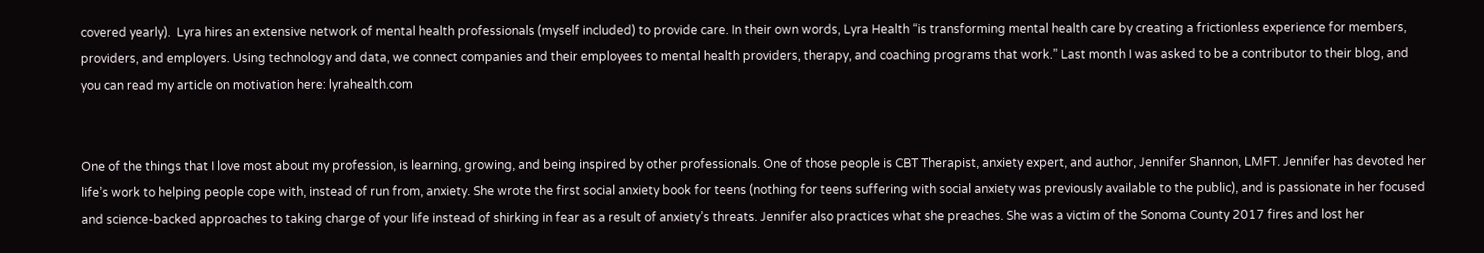covered yearly).  Lyra hires an extensive network of mental health professionals (myself included) to provide care. In their own words, Lyra Health “is transforming mental health care by creating a frictionless experience for members, providers, and employers. Using technology and data, we connect companies and their employees to mental health providers, therapy, and coaching programs that work.” Last month I was asked to be a contributor to their blog, and you can read my article on motivation here: lyrahealth.com


One of the things that I love most about my profession, is learning, growing, and being inspired by other professionals. One of those people is CBT Therapist, anxiety expert, and author, Jennifer Shannon, LMFT. Jennifer has devoted her life’s work to helping people cope with, instead of run from, anxiety. She wrote the first social anxiety book for teens (nothing for teens suffering with social anxiety was previously available to the public), and is passionate in her focused and science-backed approaches to taking charge of your life instead of shirking in fear as a result of anxiety’s threats. Jennifer also practices what she preaches. She was a victim of the Sonoma County 2017 fires and lost her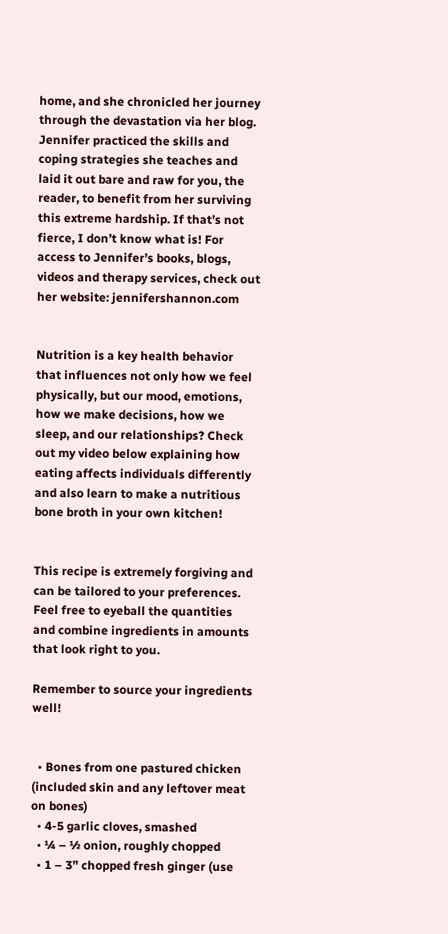home, and she chronicled her journey through the devastation via her blog. Jennifer practiced the skills and coping strategies she teaches and laid it out bare and raw for you, the reader, to benefit from her surviving this extreme hardship. If that’s not fierce, I don’t know what is! For access to Jennifer’s books, blogs, videos and therapy services, check out her website: jennifershannon.com


Nutrition is a key health behavior that influences not only how we feel physically, but our mood, emotions, how we make decisions, how we sleep, and our relationships? Check out my video below explaining how eating affects individuals differently and also learn to make a nutritious bone broth in your own kitchen!


This recipe is extremely forgiving and can be tailored to your preferences. Feel free to eyeball the quantities and combine ingredients in amounts that look right to you.

Remember to source your ingredients well!


  • Bones from one pastured chicken (included skin and any leftover meat on bones)
  • 4-5 garlic cloves, smashed
  • ¼ – ½ onion, roughly chopped
  • 1 – 3” chopped fresh ginger (use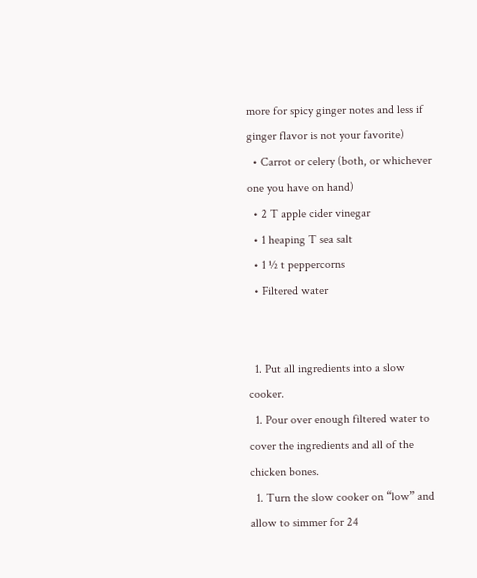more for spicy ginger notes and less if ginger flavor is not your favorite)
  • Carrot or celery (both, or whichever one you have on hand)
  • 2 T apple cider vinegar
  • 1 heaping T sea salt
  • 1 ½ t peppercorns
  • Filtered water


  1. Put all ingredients into a slow cooker.
  1. Pour over enough filtered water to cover the ingredients and all of the chicken bones.
  1. Turn the slow cooker on “low” and allow to simmer for 24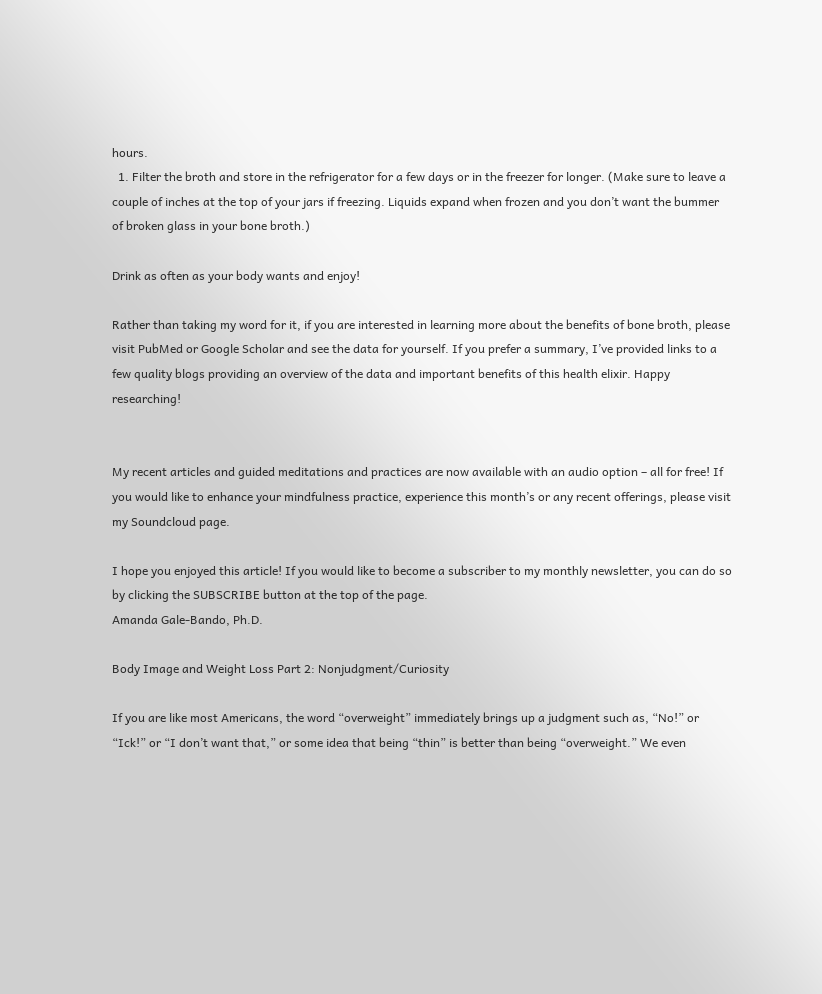hours.
  1. Filter the broth and store in the refrigerator for a few days or in the freezer for longer. (Make sure to leave a couple of inches at the top of your jars if freezing. Liquids expand when frozen and you don’t want the bummer of broken glass in your bone broth.)

Drink as often as your body wants and enjoy!

Rather than taking my word for it, if you are interested in learning more about the benefits of bone broth, please visit PubMed or Google Scholar and see the data for yourself. If you prefer a summary, I’ve provided links to a few quality blogs providing an overview of the data and important benefits of this health elixir. Happy researching!


My recent articles and guided meditations and practices are now available with an audio option – all for free! If you would like to enhance your mindfulness practice, experience this month’s or any recent offerings, please visit my Soundcloud page.

I hope you enjoyed this article! If you would like to become a subscriber to my monthly newsletter, you can do so by clicking the SUBSCRIBE button at the top of the page.
Amanda Gale-Bando, Ph.D.

Body Image and Weight Loss Part 2: Nonjudgment/Curiosity

If you are like most Americans, the word “overweight” immediately brings up a judgment such as, “No!” or “Ick!” or “I don’t want that,” or some idea that being “thin” is better than being “overweight.” We even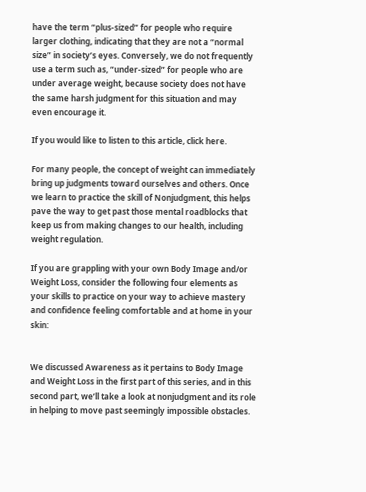have the term “plus-sized” for people who require larger clothing, indicating that they are not a “normal size” in society’s eyes. Conversely, we do not frequently use a term such as, “under-sized” for people who are under average weight, because society does not have the same harsh judgment for this situation and may even encourage it.

If you would like to listen to this article, click here.

For many people, the concept of weight can immediately bring up judgments toward ourselves and others. Once we learn to practice the skill of Nonjudgment, this helps pave the way to get past those mental roadblocks that keep us from making changes to our health, including weight regulation.

If you are grappling with your own Body Image and/or Weight Loss, consider the following four elements as your skills to practice on your way to achieve mastery and confidence feeling comfortable and at home in your skin:


We discussed Awareness as it pertains to Body Image and Weight Loss in the first part of this series, and in this second part, we’ll take a look at nonjudgment and its role in helping to move past seemingly impossible obstacles.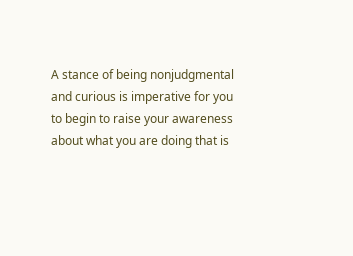A stance of being nonjudgmental and curious is imperative for you to begin to raise your awareness about what you are doing that is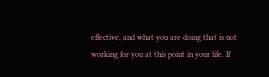effective, and what you are doing that is not working for you at this point in your life. If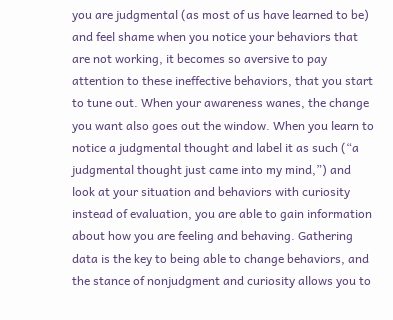you are judgmental (as most of us have learned to be) and feel shame when you notice your behaviors that are not working, it becomes so aversive to pay attention to these ineffective behaviors, that you start to tune out. When your awareness wanes, the change you want also goes out the window. When you learn to notice a judgmental thought and label it as such (“a judgmental thought just came into my mind,”) and look at your situation and behaviors with curiosity instead of evaluation, you are able to gain information about how you are feeling and behaving. Gathering data is the key to being able to change behaviors, and the stance of nonjudgment and curiosity allows you to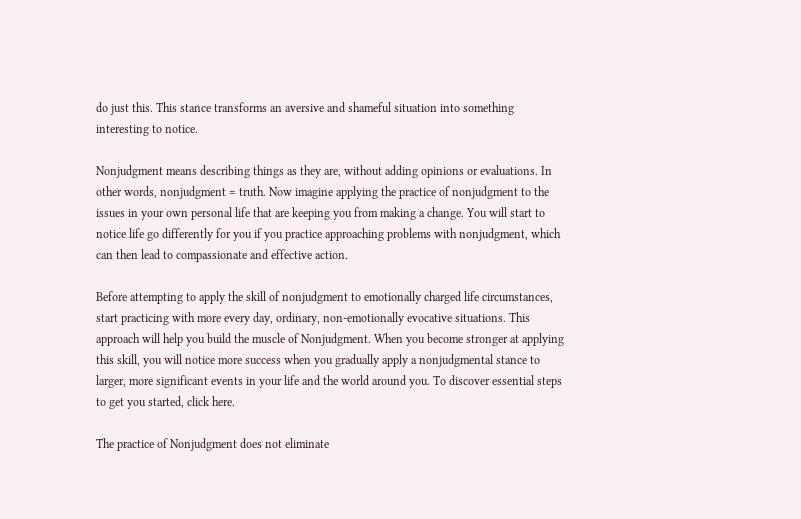do just this. This stance transforms an aversive and shameful situation into something interesting to notice.

Nonjudgment means describing things as they are, without adding opinions or evaluations. In other words, nonjudgment = truth. Now imagine applying the practice of nonjudgment to the issues in your own personal life that are keeping you from making a change. You will start to notice life go differently for you if you practice approaching problems with nonjudgment, which can then lead to compassionate and effective action.

Before attempting to apply the skill of nonjudgment to emotionally charged life circumstances, start practicing with more every day, ordinary, non-emotionally evocative situations. This approach will help you build the muscle of Nonjudgment. When you become stronger at applying this skill, you will notice more success when you gradually apply a nonjudgmental stance to larger, more significant events in your life and the world around you. To discover essential steps to get you started, click here.

The practice of Nonjudgment does not eliminate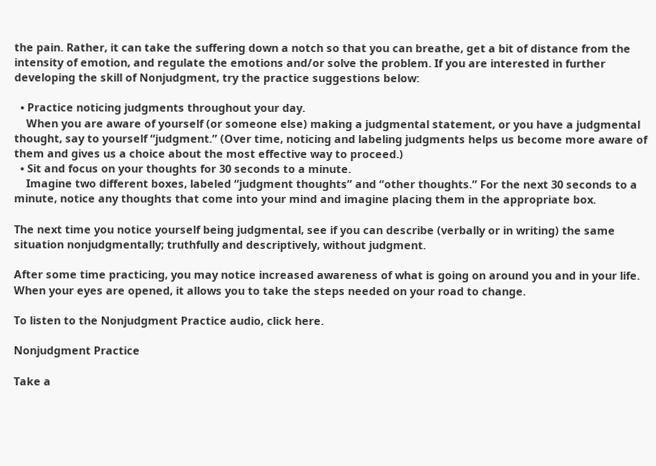the pain. Rather, it can take the suffering down a notch so that you can breathe, get a bit of distance from the intensity of emotion, and regulate the emotions and/or solve the problem. If you are interested in further developing the skill of Nonjudgment, try the practice suggestions below:

  • Practice noticing judgments throughout your day.
    When you are aware of yourself (or someone else) making a judgmental statement, or you have a judgmental thought, say to yourself “judgment.” (Over time, noticing and labeling judgments helps us become more aware of them and gives us a choice about the most effective way to proceed.)
  • Sit and focus on your thoughts for 30 seconds to a minute.
    Imagine two different boxes, labeled “judgment thoughts” and “other thoughts.” For the next 30 seconds to a minute, notice any thoughts that come into your mind and imagine placing them in the appropriate box.

The next time you notice yourself being judgmental, see if you can describe (verbally or in writing) the same situation nonjudgmentally; truthfully and descriptively, without judgment.

After some time practicing, you may notice increased awareness of what is going on around you and in your life. When your eyes are opened, it allows you to take the steps needed on your road to change.

To listen to the Nonjudgment Practice audio, click here.

Nonjudgment Practice

Take a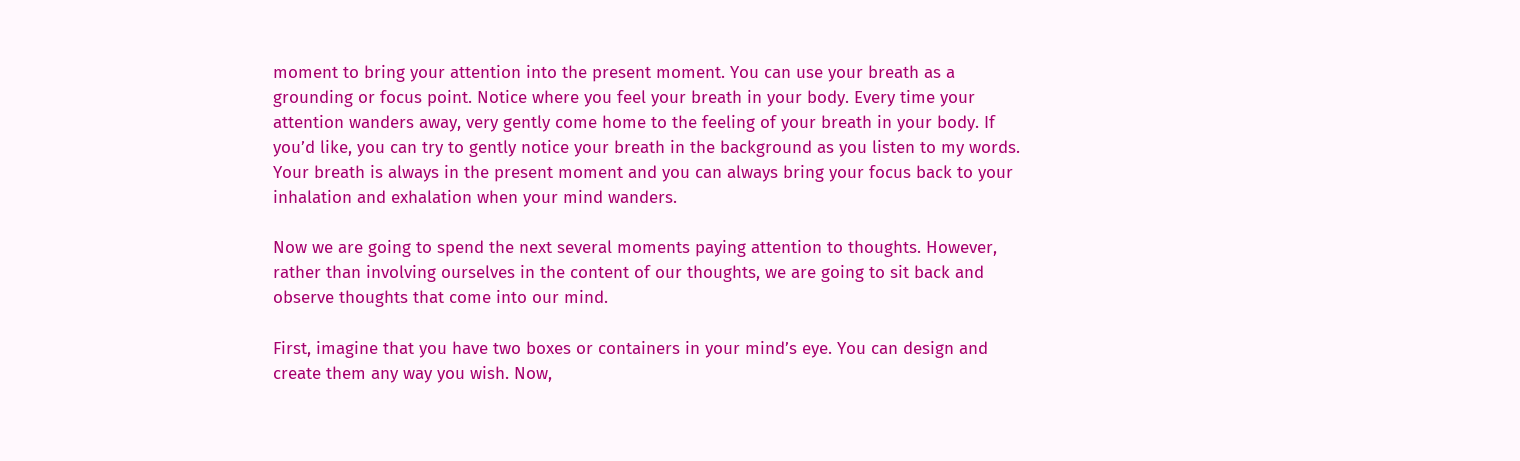moment to bring your attention into the present moment. You can use your breath as a grounding or focus point. Notice where you feel your breath in your body. Every time your attention wanders away, very gently come home to the feeling of your breath in your body. If you’d like, you can try to gently notice your breath in the background as you listen to my words. Your breath is always in the present moment and you can always bring your focus back to your inhalation and exhalation when your mind wanders.

Now we are going to spend the next several moments paying attention to thoughts. However, rather than involving ourselves in the content of our thoughts, we are going to sit back and observe thoughts that come into our mind.

First, imagine that you have two boxes or containers in your mind’s eye. You can design and create them any way you wish. Now,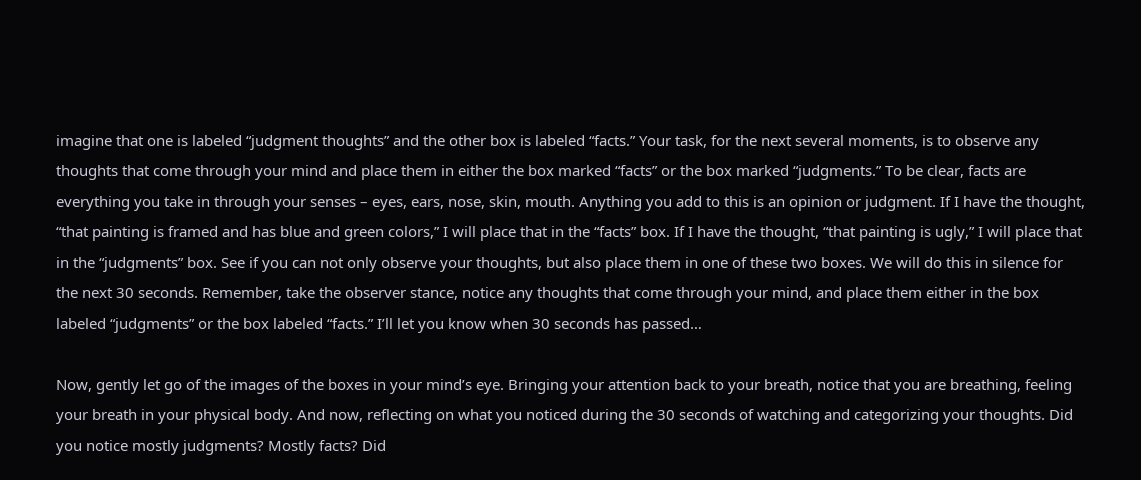imagine that one is labeled “judgment thoughts” and the other box is labeled “facts.” Your task, for the next several moments, is to observe any thoughts that come through your mind and place them in either the box marked “facts” or the box marked “judgments.” To be clear, facts are everything you take in through your senses – eyes, ears, nose, skin, mouth. Anything you add to this is an opinion or judgment. If I have the thought, “that painting is framed and has blue and green colors,” I will place that in the “facts” box. If I have the thought, “that painting is ugly,” I will place that in the “judgments” box. See if you can not only observe your thoughts, but also place them in one of these two boxes. We will do this in silence for the next 30 seconds. Remember, take the observer stance, notice any thoughts that come through your mind, and place them either in the box labeled “judgments” or the box labeled “facts.” I’ll let you know when 30 seconds has passed…

Now, gently let go of the images of the boxes in your mind’s eye. Bringing your attention back to your breath, notice that you are breathing, feeling your breath in your physical body. And now, reflecting on what you noticed during the 30 seconds of watching and categorizing your thoughts. Did you notice mostly judgments? Mostly facts? Did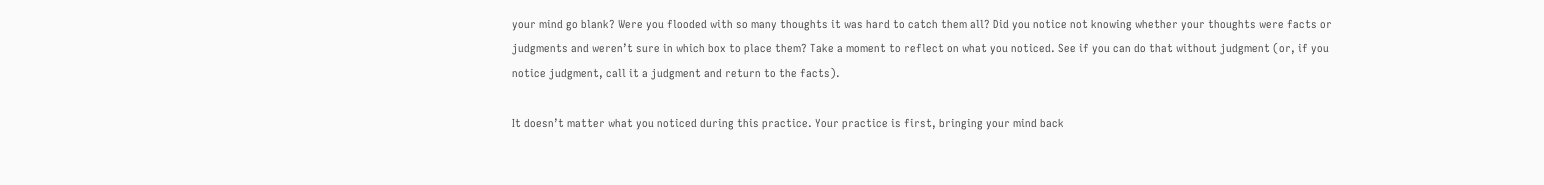your mind go blank? Were you flooded with so many thoughts it was hard to catch them all? Did you notice not knowing whether your thoughts were facts or judgments and weren’t sure in which box to place them? Take a moment to reflect on what you noticed. See if you can do that without judgment (or, if you notice judgment, call it a judgment and return to the facts).

It doesn’t matter what you noticed during this practice. Your practice is first, bringing your mind back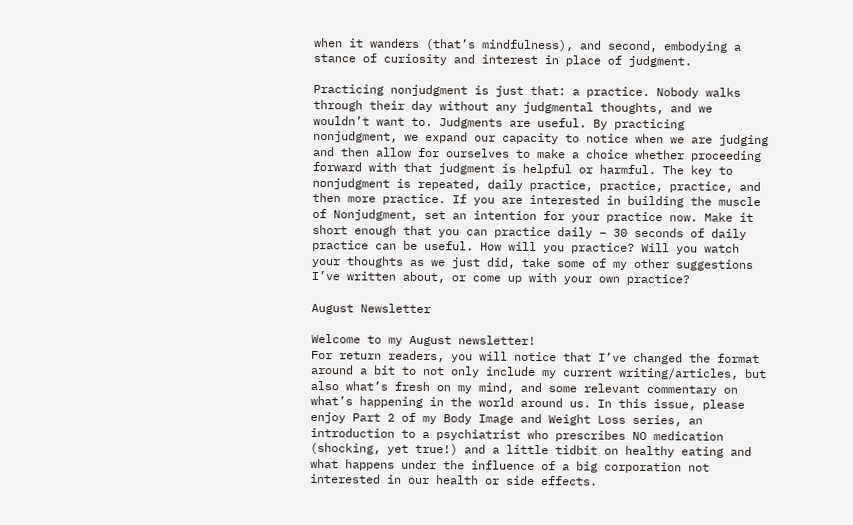when it wanders (that’s mindfulness), and second, embodying a stance of curiosity and interest in place of judgment.

Practicing nonjudgment is just that: a practice. Nobody walks through their day without any judgmental thoughts, and we wouldn’t want to. Judgments are useful. By practicing nonjudgment, we expand our capacity to notice when we are judging and then allow for ourselves to make a choice whether proceeding forward with that judgment is helpful or harmful. The key to nonjudgment is repeated, daily practice, practice, practice, and then more practice. If you are interested in building the muscle of Nonjudgment, set an intention for your practice now. Make it short enough that you can practice daily – 30 seconds of daily practice can be useful. How will you practice? Will you watch your thoughts as we just did, take some of my other suggestions I’ve written about, or come up with your own practice?

August Newsletter

Welcome to my August newsletter!
For return readers, you will notice that I’ve changed the format around a bit to not only include my current writing/articles, but also what’s fresh on my mind, and some relevant commentary on what’s happening in the world around us. In this issue, please enjoy Part 2 of my Body Image and Weight Loss series, an introduction to a psychiatrist who prescribes NO medication (shocking, yet true!) and a little tidbit on healthy eating and what happens under the influence of a big corporation not interested in our health or side effects.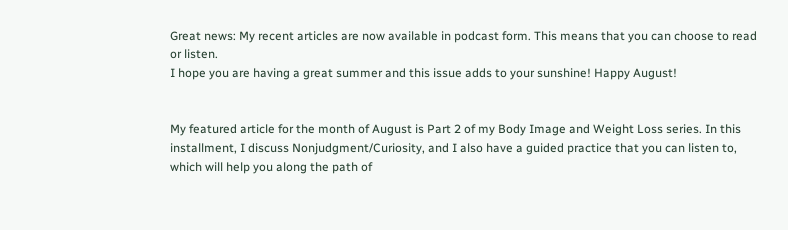Great news: My recent articles are now available in podcast form. This means that you can choose to read or listen.
I hope you are having a great summer and this issue adds to your sunshine! Happy August!


My featured article for the month of August is Part 2 of my Body Image and Weight Loss series. In this installment, I discuss Nonjudgment/Curiosity, and I also have a guided practice that you can listen to, which will help you along the path of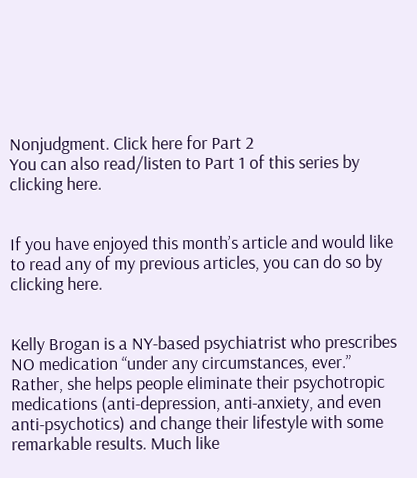Nonjudgment. Click here for Part 2
You can also read/listen to Part 1 of this series by clicking here.


If you have enjoyed this month’s article and would like to read any of my previous articles, you can do so by clicking here.


Kelly Brogan is a NY-based psychiatrist who prescribes NO medication “under any circumstances, ever.” Rather, she helps people eliminate their psychotropic medications (anti-depression, anti-anxiety, and even anti-psychotics) and change their lifestyle with some remarkable results. Much like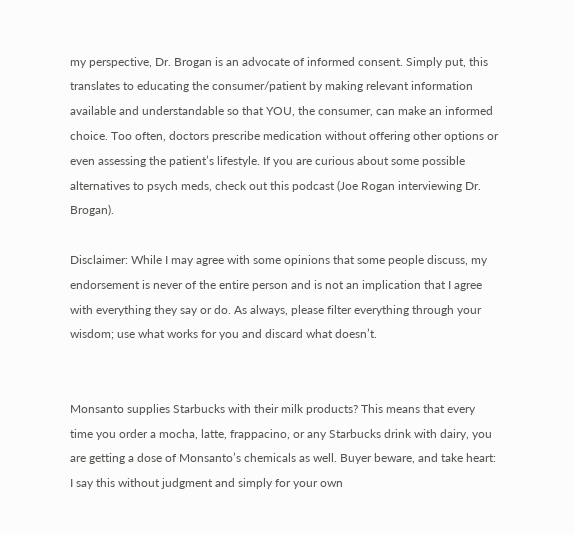my perspective, Dr. Brogan is an advocate of informed consent. Simply put, this translates to educating the consumer/patient by making relevant information available and understandable so that YOU, the consumer, can make an informed choice. Too often, doctors prescribe medication without offering other options or even assessing the patient’s lifestyle. If you are curious about some possible alternatives to psych meds, check out this podcast (Joe Rogan interviewing Dr. Brogan).

Disclaimer: While I may agree with some opinions that some people discuss, my endorsement is never of the entire person and is not an implication that I agree with everything they say or do. As always, please filter everything through your wisdom; use what works for you and discard what doesn’t.


Monsanto supplies Starbucks with their milk products? This means that every time you order a mocha, latte, frappacino, or any Starbucks drink with dairy, you are getting a dose of Monsanto’s chemicals as well. Buyer beware, and take heart: I say this without judgment and simply for your own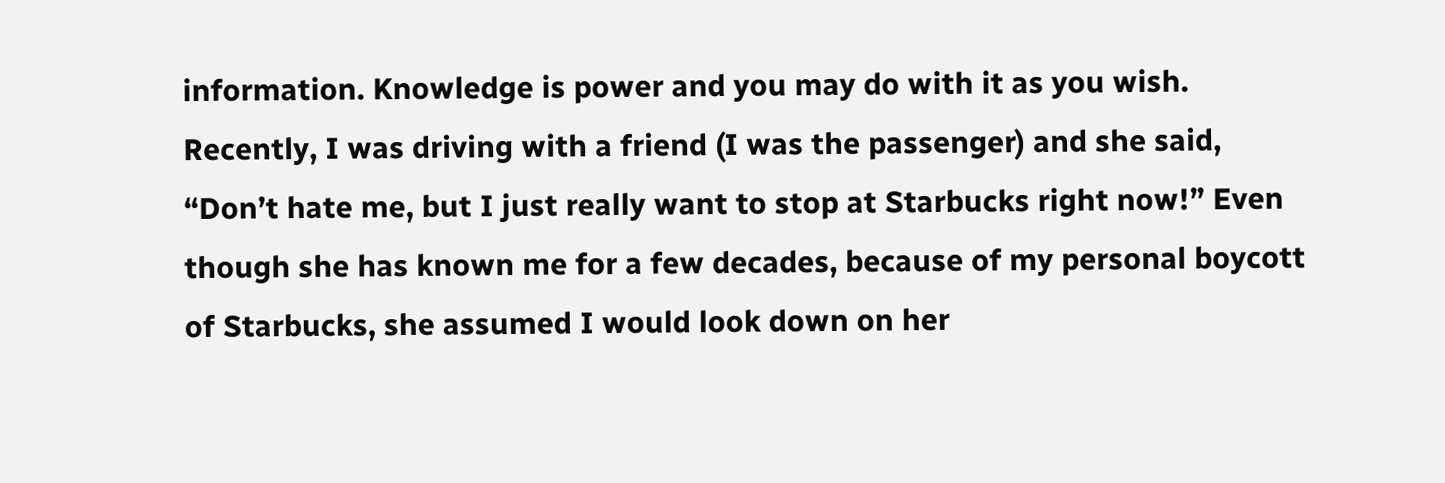information. Knowledge is power and you may do with it as you wish. Recently, I was driving with a friend (I was the passenger) and she said, “Don’t hate me, but I just really want to stop at Starbucks right now!” Even though she has known me for a few decades, because of my personal boycott of Starbucks, she assumed I would look down on her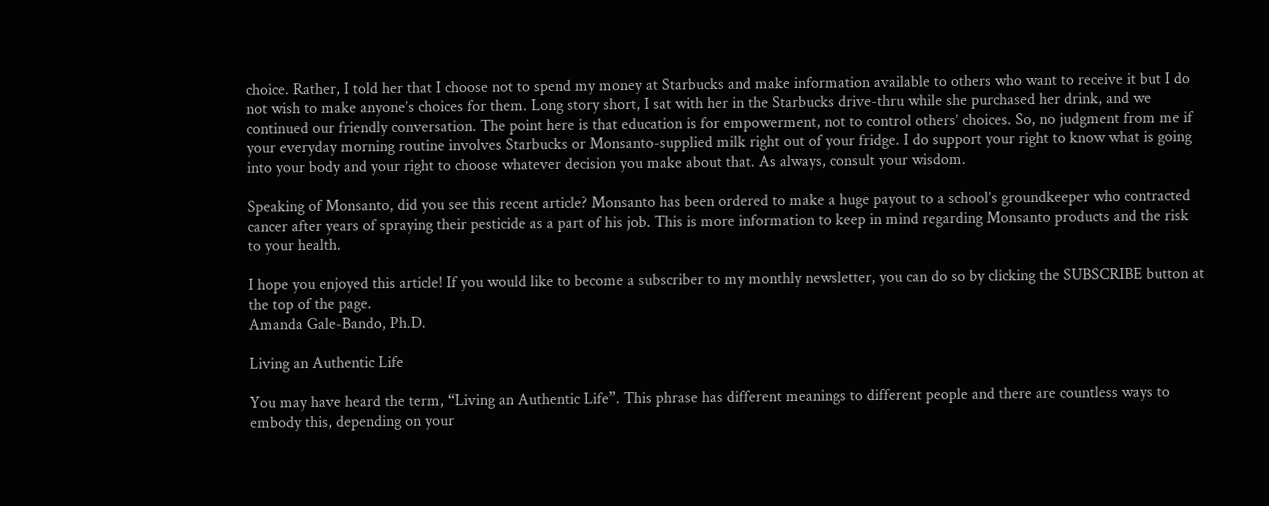choice. Rather, I told her that I choose not to spend my money at Starbucks and make information available to others who want to receive it but I do not wish to make anyone’s choices for them. Long story short, I sat with her in the Starbucks drive-thru while she purchased her drink, and we continued our friendly conversation. The point here is that education is for empowerment, not to control others’ choices. So, no judgment from me if your everyday morning routine involves Starbucks or Monsanto-supplied milk right out of your fridge. I do support your right to know what is going into your body and your right to choose whatever decision you make about that. As always, consult your wisdom.

Speaking of Monsanto, did you see this recent article? Monsanto has been ordered to make a huge payout to a school’s groundkeeper who contracted cancer after years of spraying their pesticide as a part of his job. This is more information to keep in mind regarding Monsanto products and the risk to your health.

I hope you enjoyed this article! If you would like to become a subscriber to my monthly newsletter, you can do so by clicking the SUBSCRIBE button at the top of the page.
Amanda Gale-Bando, Ph.D.

Living an Authentic Life

You may have heard the term, “Living an Authentic Life”. This phrase has different meanings to different people and there are countless ways to embody this, depending on your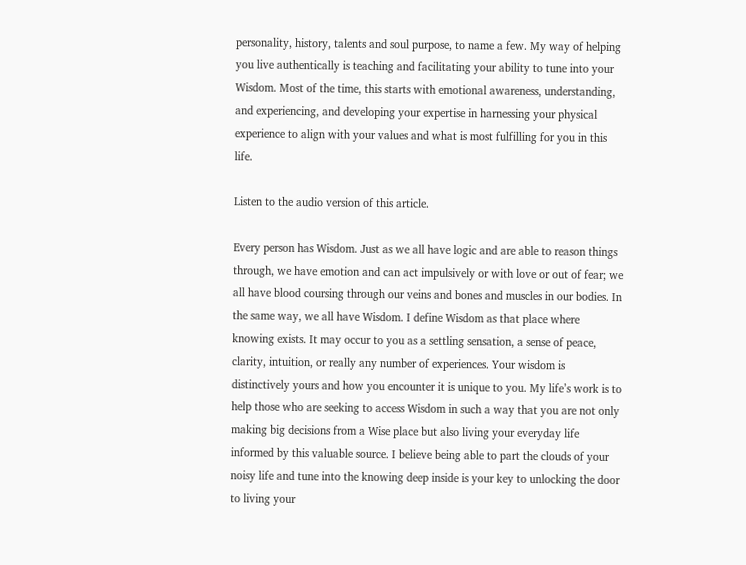personality, history, talents and soul purpose, to name a few. My way of helping you live authentically is teaching and facilitating your ability to tune into your Wisdom. Most of the time, this starts with emotional awareness, understanding, and experiencing, and developing your expertise in harnessing your physical experience to align with your values and what is most fulfilling for you in this life.

Listen to the audio version of this article.

Every person has Wisdom. Just as we all have logic and are able to reason things through, we have emotion and can act impulsively or with love or out of fear; we all have blood coursing through our veins and bones and muscles in our bodies. In the same way, we all have Wisdom. I define Wisdom as that place where knowing exists. It may occur to you as a settling sensation, a sense of peace, clarity, intuition, or really any number of experiences. Your wisdom is distinctively yours and how you encounter it is unique to you. My life’s work is to help those who are seeking to access Wisdom in such a way that you are not only making big decisions from a Wise place but also living your everyday life informed by this valuable source. I believe being able to part the clouds of your noisy life and tune into the knowing deep inside is your key to unlocking the door to living your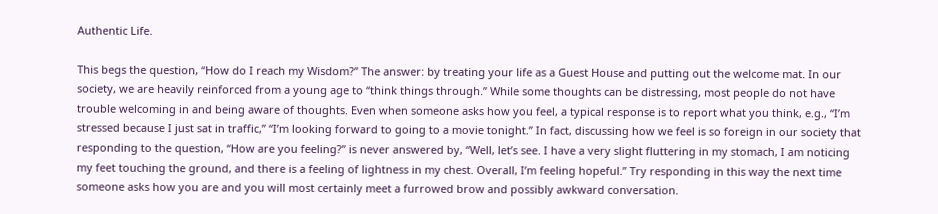Authentic Life.

This begs the question, “How do I reach my Wisdom?” The answer: by treating your life as a Guest House and putting out the welcome mat. In our society, we are heavily reinforced from a young age to “think things through.” While some thoughts can be distressing, most people do not have trouble welcoming in and being aware of thoughts. Even when someone asks how you feel, a typical response is to report what you think, e.g., “I’m stressed because I just sat in traffic,” “I’m looking forward to going to a movie tonight.” In fact, discussing how we feel is so foreign in our society that responding to the question, “How are you feeling?” is never answered by, “Well, let’s see. I have a very slight fluttering in my stomach, I am noticing my feet touching the ground, and there is a feeling of lightness in my chest. Overall, I’m feeling hopeful.” Try responding in this way the next time someone asks how you are and you will most certainly meet a furrowed brow and possibly awkward conversation.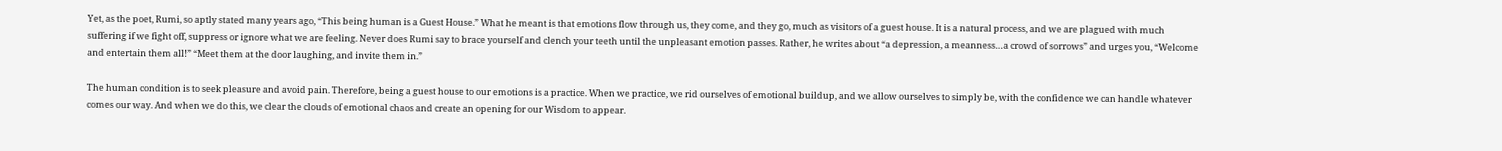Yet, as the poet, Rumi, so aptly stated many years ago, “This being human is a Guest House.” What he meant is that emotions flow through us, they come, and they go, much as visitors of a guest house. It is a natural process, and we are plagued with much suffering if we fight off, suppress or ignore what we are feeling. Never does Rumi say to brace yourself and clench your teeth until the unpleasant emotion passes. Rather, he writes about “a depression, a meanness…a crowd of sorrows” and urges you, “Welcome and entertain them all!” “Meet them at the door laughing, and invite them in.”

The human condition is to seek pleasure and avoid pain. Therefore, being a guest house to our emotions is a practice. When we practice, we rid ourselves of emotional buildup, and we allow ourselves to simply be, with the confidence we can handle whatever comes our way. And when we do this, we clear the clouds of emotional chaos and create an opening for our Wisdom to appear.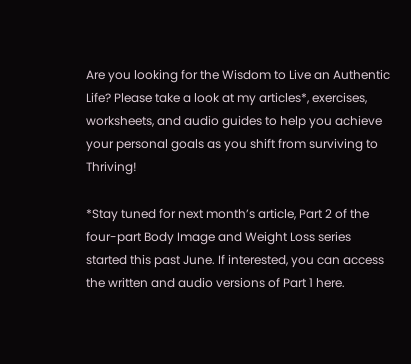Are you looking for the Wisdom to Live an Authentic Life? Please take a look at my articles*, exercises, worksheets, and audio guides to help you achieve your personal goals as you shift from surviving to Thriving!

*Stay tuned for next month’s article, Part 2 of the four-part Body Image and Weight Loss series started this past June. If interested, you can access the written and audio versions of Part 1 here.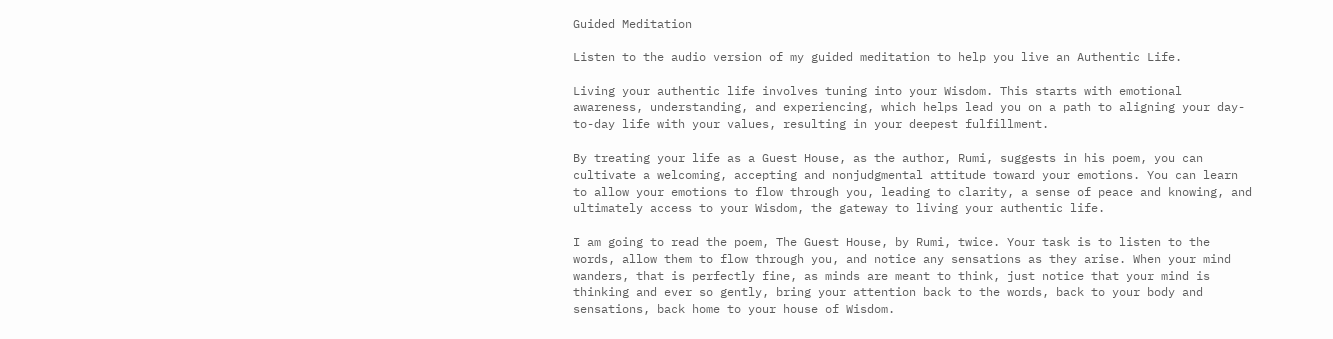Guided Meditation

Listen to the audio version of my guided meditation to help you live an Authentic Life.

Living your authentic life involves tuning into your Wisdom. This starts with emotional awareness, understanding, and experiencing, which helps lead you on a path to aligning your day-to-day life with your values, resulting in your deepest fulfillment.

By treating your life as a Guest House, as the author, Rumi, suggests in his poem, you can cultivate a welcoming, accepting and nonjudgmental attitude toward your emotions. You can learn to allow your emotions to flow through you, leading to clarity, a sense of peace and knowing, and ultimately access to your Wisdom, the gateway to living your authentic life.

I am going to read the poem, The Guest House, by Rumi, twice. Your task is to listen to the words, allow them to flow through you, and notice any sensations as they arise. When your mind wanders, that is perfectly fine, as minds are meant to think, just notice that your mind is thinking and ever so gently, bring your attention back to the words, back to your body and sensations, back home to your house of Wisdom.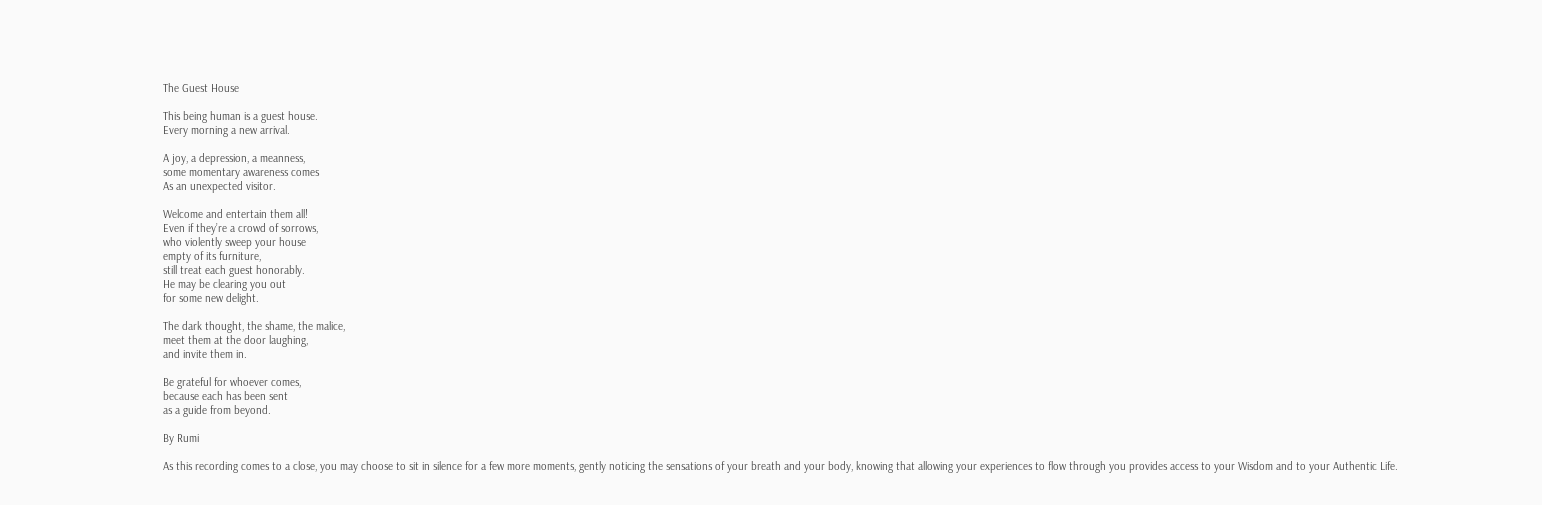The Guest House

This being human is a guest house.
Every morning a new arrival.

A joy, a depression, a meanness,
some momentary awareness comes
As an unexpected visitor.

Welcome and entertain them all!
Even if they’re a crowd of sorrows,
who violently sweep your house
empty of its furniture,
still treat each guest honorably.
He may be clearing you out
for some new delight.

The dark thought, the shame, the malice,
meet them at the door laughing,
and invite them in.

Be grateful for whoever comes,
because each has been sent
as a guide from beyond.

By Rumi

As this recording comes to a close, you may choose to sit in silence for a few more moments, gently noticing the sensations of your breath and your body, knowing that allowing your experiences to flow through you provides access to your Wisdom and to your Authentic Life.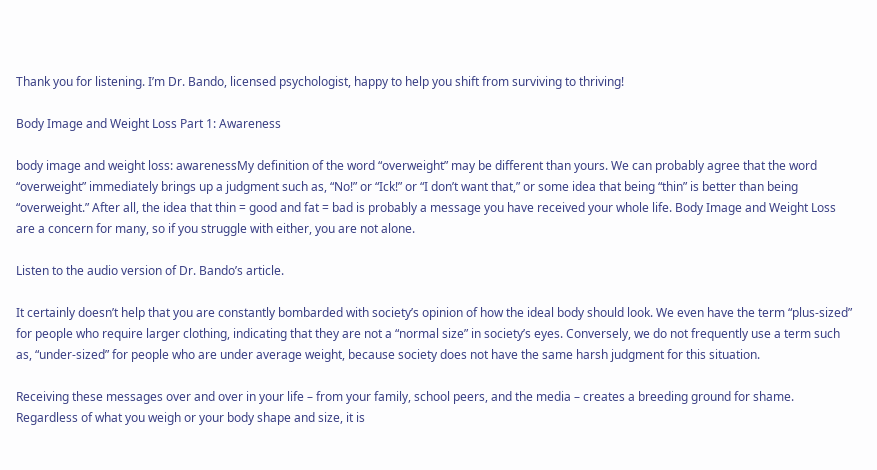Thank you for listening. I’m Dr. Bando, licensed psychologist, happy to help you shift from surviving to thriving!

Body Image and Weight Loss Part 1: Awareness

body image and weight loss: awarenessMy definition of the word “overweight” may be different than yours. We can probably agree that the word “overweight” immediately brings up a judgment such as, “No!” or “Ick!” or “I don’t want that,” or some idea that being “thin” is better than being “overweight.” After all, the idea that thin = good and fat = bad is probably a message you have received your whole life. Body Image and Weight Loss are a concern for many, so if you struggle with either, you are not alone.

Listen to the audio version of Dr. Bando’s article.

It certainly doesn’t help that you are constantly bombarded with society’s opinion of how the ideal body should look. We even have the term “plus-sized” for people who require larger clothing, indicating that they are not a “normal size” in society’s eyes. Conversely, we do not frequently use a term such as, “under-sized” for people who are under average weight, because society does not have the same harsh judgment for this situation.

Receiving these messages over and over in your life – from your family, school peers, and the media – creates a breeding ground for shame. Regardless of what you weigh or your body shape and size, it is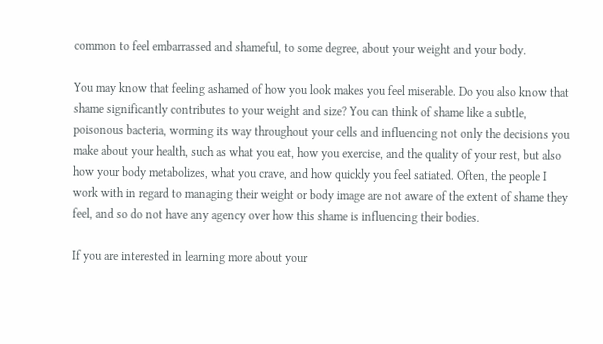common to feel embarrassed and shameful, to some degree, about your weight and your body.

You may know that feeling ashamed of how you look makes you feel miserable. Do you also know that shame significantly contributes to your weight and size? You can think of shame like a subtle, poisonous bacteria, worming its way throughout your cells and influencing not only the decisions you make about your health, such as what you eat, how you exercise, and the quality of your rest, but also how your body metabolizes, what you crave, and how quickly you feel satiated. Often, the people I work with in regard to managing their weight or body image are not aware of the extent of shame they feel, and so do not have any agency over how this shame is influencing their bodies.

If you are interested in learning more about your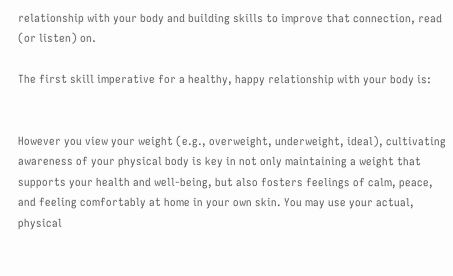relationship with your body and building skills to improve that connection, read (or listen) on.

The first skill imperative for a healthy, happy relationship with your body is:


However you view your weight (e.g., overweight, underweight, ideal), cultivating awareness of your physical body is key in not only maintaining a weight that supports your health and well-being, but also fosters feelings of calm, peace, and feeling comfortably at home in your own skin. You may use your actual, physical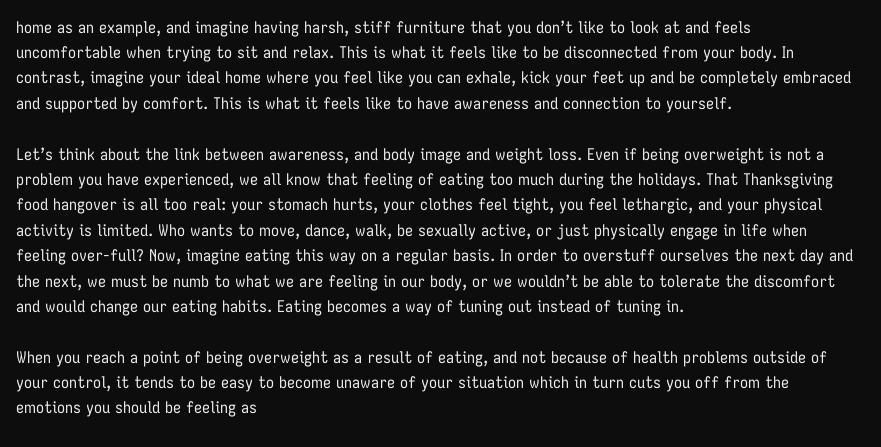home as an example, and imagine having harsh, stiff furniture that you don’t like to look at and feels uncomfortable when trying to sit and relax. This is what it feels like to be disconnected from your body. In contrast, imagine your ideal home where you feel like you can exhale, kick your feet up and be completely embraced and supported by comfort. This is what it feels like to have awareness and connection to yourself.

Let’s think about the link between awareness, and body image and weight loss. Even if being overweight is not a problem you have experienced, we all know that feeling of eating too much during the holidays. That Thanksgiving food hangover is all too real: your stomach hurts, your clothes feel tight, you feel lethargic, and your physical activity is limited. Who wants to move, dance, walk, be sexually active, or just physically engage in life when feeling over-full? Now, imagine eating this way on a regular basis. In order to overstuff ourselves the next day and the next, we must be numb to what we are feeling in our body, or we wouldn’t be able to tolerate the discomfort and would change our eating habits. Eating becomes a way of tuning out instead of tuning in.

When you reach a point of being overweight as a result of eating, and not because of health problems outside of your control, it tends to be easy to become unaware of your situation which in turn cuts you off from the emotions you should be feeling as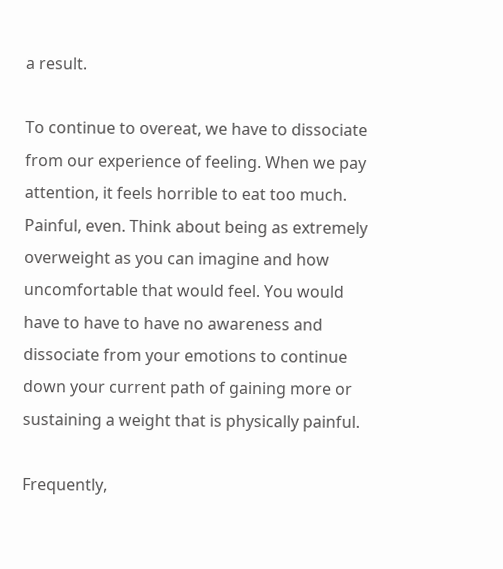a result.

To continue to overeat, we have to dissociate from our experience of feeling. When we pay attention, it feels horrible to eat too much. Painful, even. Think about being as extremely overweight as you can imagine and how uncomfortable that would feel. You would have to have to have no awareness and dissociate from your emotions to continue down your current path of gaining more or sustaining a weight that is physically painful.

Frequently,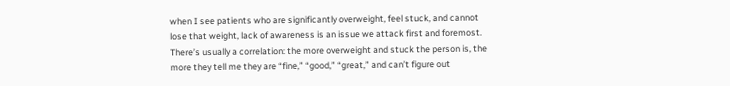when I see patients who are significantly overweight, feel stuck, and cannot lose that weight, lack of awareness is an issue we attack first and foremost. There’s usually a correlation: the more overweight and stuck the person is, the more they tell me they are “fine,” “good,” “great,” and can’t figure out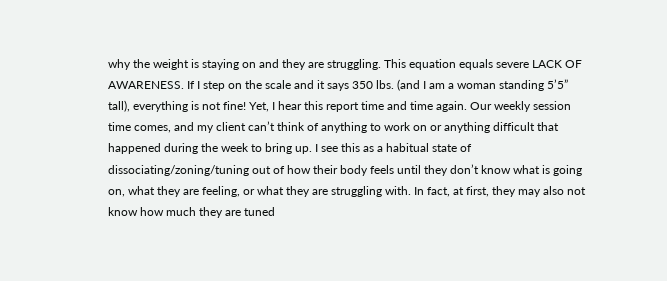why the weight is staying on and they are struggling. This equation equals severe LACK OF AWARENESS. If I step on the scale and it says 350 lbs. (and I am a woman standing 5’5” tall), everything is not fine! Yet, I hear this report time and time again. Our weekly session time comes, and my client can’t think of anything to work on or anything difficult that happened during the week to bring up. I see this as a habitual state of dissociating/zoning/tuning out of how their body feels until they don’t know what is going on, what they are feeling, or what they are struggling with. In fact, at first, they may also not know how much they are tuned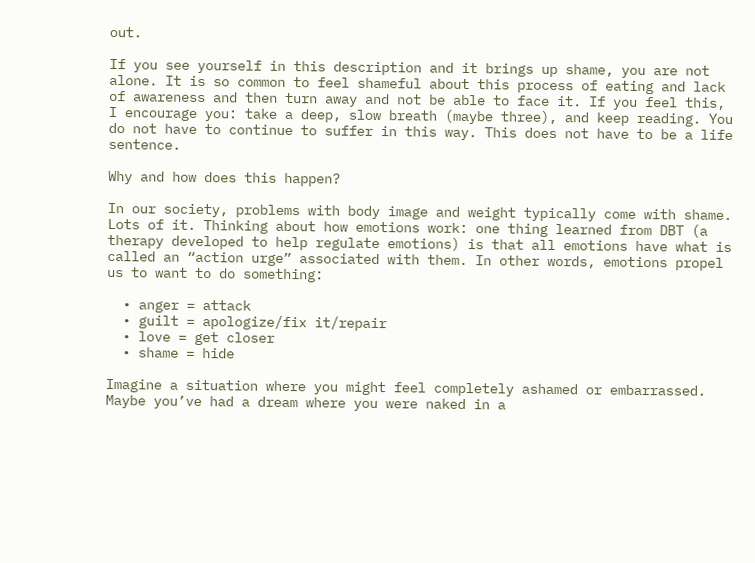out.

If you see yourself in this description and it brings up shame, you are not alone. It is so common to feel shameful about this process of eating and lack of awareness and then turn away and not be able to face it. If you feel this, I encourage you: take a deep, slow breath (maybe three), and keep reading. You do not have to continue to suffer in this way. This does not have to be a life sentence.

Why and how does this happen?

In our society, problems with body image and weight typically come with shame. Lots of it. Thinking about how emotions work: one thing learned from DBT (a therapy developed to help regulate emotions) is that all emotions have what is called an “action urge” associated with them. In other words, emotions propel us to want to do something:

  • anger = attack
  • guilt = apologize/fix it/repair
  • love = get closer
  • shame = hide

Imagine a situation where you might feel completely ashamed or embarrassed. Maybe you’ve had a dream where you were naked in a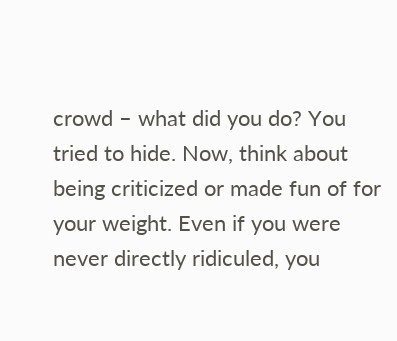crowd – what did you do? You tried to hide. Now, think about being criticized or made fun of for your weight. Even if you were never directly ridiculed, you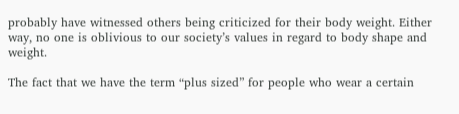probably have witnessed others being criticized for their body weight. Either way, no one is oblivious to our society’s values in regard to body shape and weight.

The fact that we have the term “plus sized” for people who wear a certain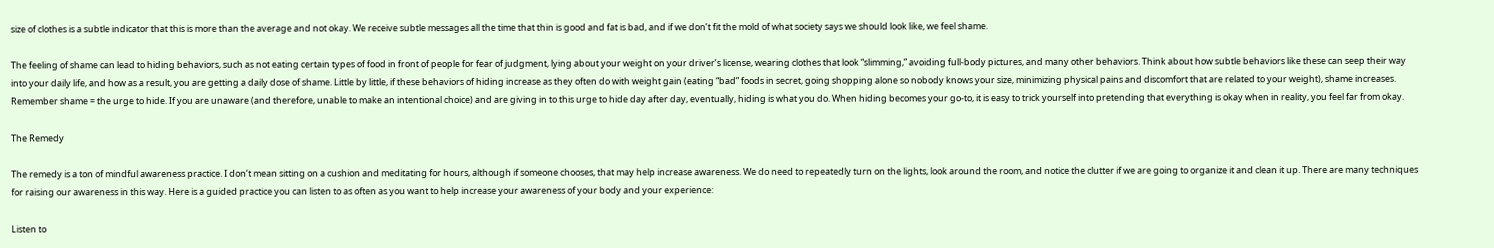size of clothes is a subtle indicator that this is more than the average and not okay. We receive subtle messages all the time that thin is good and fat is bad, and if we don’t fit the mold of what society says we should look like, we feel shame.

The feeling of shame can lead to hiding behaviors, such as not eating certain types of food in front of people for fear of judgment, lying about your weight on your driver’s license, wearing clothes that look “slimming,” avoiding full-body pictures, and many other behaviors. Think about how subtle behaviors like these can seep their way into your daily life, and how as a result, you are getting a daily dose of shame. Little by little, if these behaviors of hiding increase as they often do with weight gain (eating “bad” foods in secret, going shopping alone so nobody knows your size, minimizing physical pains and discomfort that are related to your weight), shame increases. Remember shame = the urge to hide. If you are unaware (and therefore, unable to make an intentional choice) and are giving in to this urge to hide day after day, eventually, hiding is what you do. When hiding becomes your go-to, it is easy to trick yourself into pretending that everything is okay when in reality, you feel far from okay.

The Remedy

The remedy is a ton of mindful awareness practice. I don’t mean sitting on a cushion and meditating for hours, although if someone chooses, that may help increase awareness. We do need to repeatedly turn on the lights, look around the room, and notice the clutter if we are going to organize it and clean it up. There are many techniques for raising our awareness in this way. Here is a guided practice you can listen to as often as you want to help increase your awareness of your body and your experience:

Listen to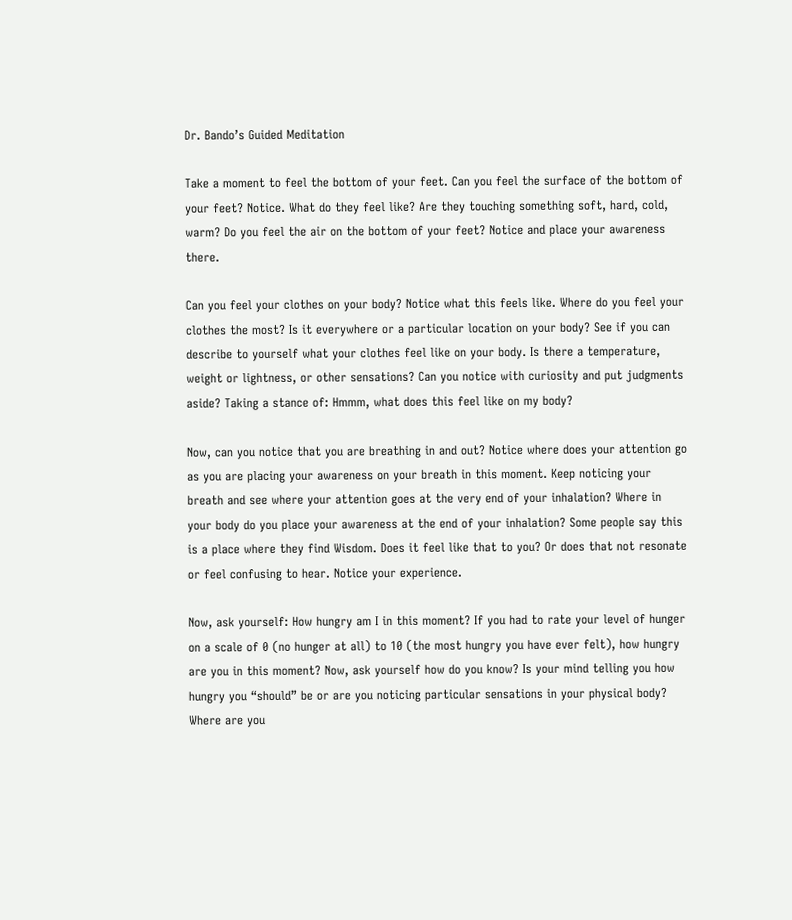Dr. Bando’s Guided Meditation

Take a moment to feel the bottom of your feet. Can you feel the surface of the bottom of your feet? Notice. What do they feel like? Are they touching something soft, hard, cold, warm? Do you feel the air on the bottom of your feet? Notice and place your awareness there.

Can you feel your clothes on your body? Notice what this feels like. Where do you feel your clothes the most? Is it everywhere or a particular location on your body? See if you can describe to yourself what your clothes feel like on your body. Is there a temperature, weight or lightness, or other sensations? Can you notice with curiosity and put judgments aside? Taking a stance of: Hmmm, what does this feel like on my body?

Now, can you notice that you are breathing in and out? Notice where does your attention go as you are placing your awareness on your breath in this moment. Keep noticing your breath and see where your attention goes at the very end of your inhalation? Where in your body do you place your awareness at the end of your inhalation? Some people say this is a place where they find Wisdom. Does it feel like that to you? Or does that not resonate or feel confusing to hear. Notice your experience.

Now, ask yourself: How hungry am I in this moment? If you had to rate your level of hunger on a scale of 0 (no hunger at all) to 10 (the most hungry you have ever felt), how hungry are you in this moment? Now, ask yourself how do you know? Is your mind telling you how hungry you “should” be or are you noticing particular sensations in your physical body? Where are you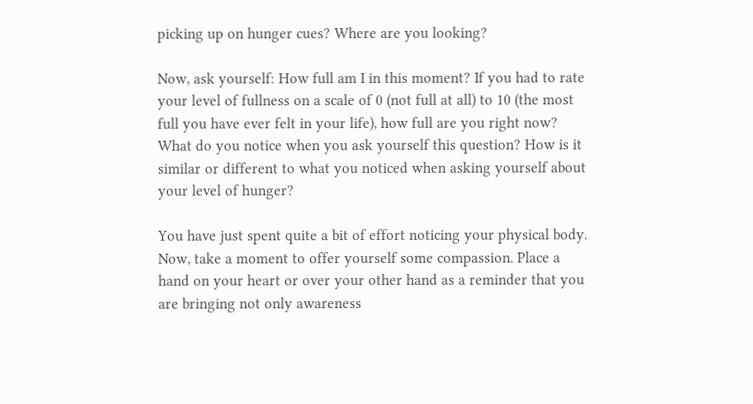picking up on hunger cues? Where are you looking?

Now, ask yourself: How full am I in this moment? If you had to rate your level of fullness on a scale of 0 (not full at all) to 10 (the most full you have ever felt in your life), how full are you right now? What do you notice when you ask yourself this question? How is it similar or different to what you noticed when asking yourself about your level of hunger?

You have just spent quite a bit of effort noticing your physical body. Now, take a moment to offer yourself some compassion. Place a hand on your heart or over your other hand as a reminder that you are bringing not only awareness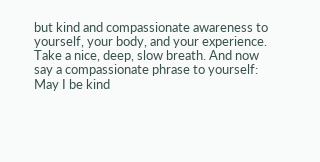but kind and compassionate awareness to yourself, your body, and your experience. Take a nice, deep, slow breath. And now say a compassionate phrase to yourself: May I be kind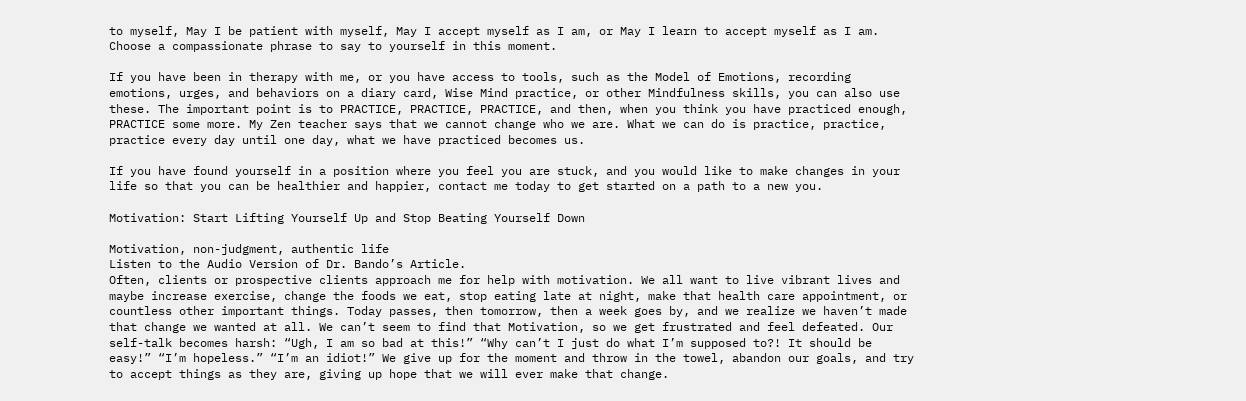to myself, May I be patient with myself, May I accept myself as I am, or May I learn to accept myself as I am. Choose a compassionate phrase to say to yourself in this moment.

If you have been in therapy with me, or you have access to tools, such as the Model of Emotions, recording emotions, urges, and behaviors on a diary card, Wise Mind practice, or other Mindfulness skills, you can also use these. The important point is to PRACTICE, PRACTICE, PRACTICE, and then, when you think you have practiced enough, PRACTICE some more. My Zen teacher says that we cannot change who we are. What we can do is practice, practice, practice every day until one day, what we have practiced becomes us.

If you have found yourself in a position where you feel you are stuck, and you would like to make changes in your life so that you can be healthier and happier, contact me today to get started on a path to a new you.

Motivation: Start Lifting Yourself Up and Stop Beating Yourself Down

Motivation, non-judgment, authentic life
Listen to the Audio Version of Dr. Bando’s Article.
Often, clients or prospective clients approach me for help with motivation. We all want to live vibrant lives and maybe increase exercise, change the foods we eat, stop eating late at night, make that health care appointment, or countless other important things. Today passes, then tomorrow, then a week goes by, and we realize we haven’t made that change we wanted at all. We can’t seem to find that Motivation, so we get frustrated and feel defeated. Our self-talk becomes harsh: “Ugh, I am so bad at this!” “Why can’t I just do what I’m supposed to?! It should be easy!” “I’m hopeless.” “I’m an idiot!” We give up for the moment and throw in the towel, abandon our goals, and try to accept things as they are, giving up hope that we will ever make that change.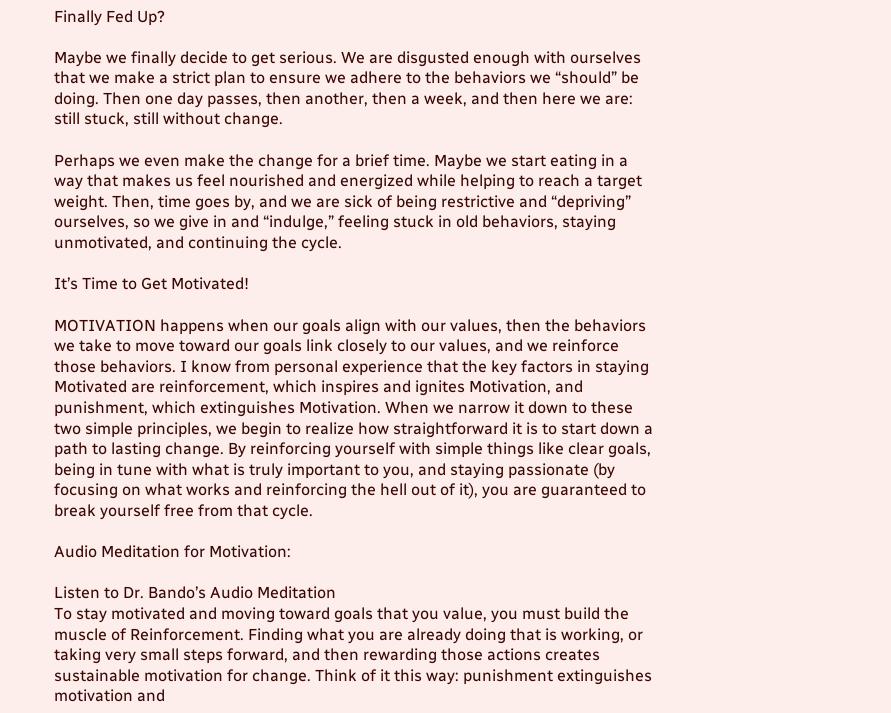Finally Fed Up?

Maybe we finally decide to get serious. We are disgusted enough with ourselves that we make a strict plan to ensure we adhere to the behaviors we “should” be doing. Then one day passes, then another, then a week, and then here we are: still stuck, still without change.

Perhaps we even make the change for a brief time. Maybe we start eating in a way that makes us feel nourished and energized while helping to reach a target weight. Then, time goes by, and we are sick of being restrictive and “depriving” ourselves, so we give in and “indulge,” feeling stuck in old behaviors, staying unmotivated, and continuing the cycle.

It’s Time to Get Motivated!

MOTIVATION happens when our goals align with our values, then the behaviors we take to move toward our goals link closely to our values, and we reinforce those behaviors. I know from personal experience that the key factors in staying Motivated are reinforcement, which inspires and ignites Motivation, and punishment, which extinguishes Motivation. When we narrow it down to these two simple principles, we begin to realize how straightforward it is to start down a path to lasting change. By reinforcing yourself with simple things like clear goals, being in tune with what is truly important to you, and staying passionate (by focusing on what works and reinforcing the hell out of it), you are guaranteed to break yourself free from that cycle.

Audio Meditation for Motivation:

Listen to Dr. Bando’s Audio Meditation
To stay motivated and moving toward goals that you value, you must build the muscle of Reinforcement. Finding what you are already doing that is working, or taking very small steps forward, and then rewarding those actions creates sustainable motivation for change. Think of it this way: punishment extinguishes motivation and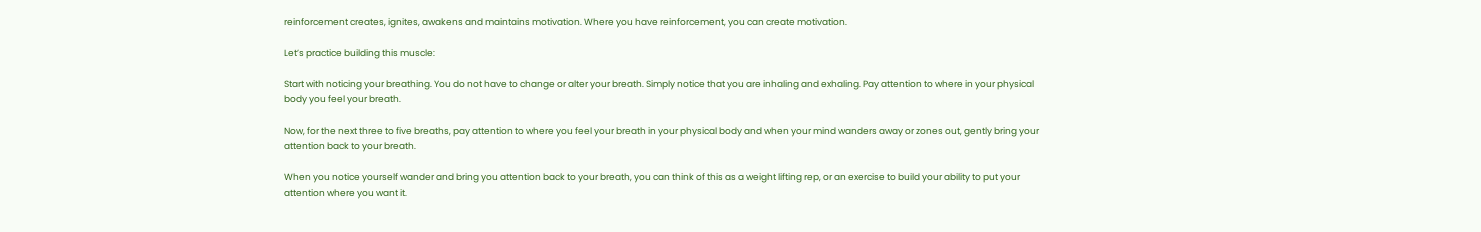reinforcement creates, ignites, awakens and maintains motivation. Where you have reinforcement, you can create motivation.

Let’s practice building this muscle:

Start with noticing your breathing. You do not have to change or alter your breath. Simply notice that you are inhaling and exhaling. Pay attention to where in your physical body you feel your breath.

Now, for the next three to five breaths, pay attention to where you feel your breath in your physical body and when your mind wanders away or zones out, gently bring your attention back to your breath.

When you notice yourself wander and bring you attention back to your breath, you can think of this as a weight lifting rep, or an exercise to build your ability to put your attention where you want it.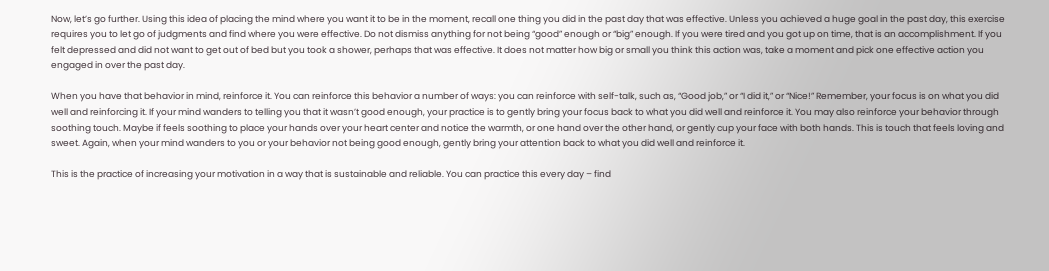Now, let’s go further. Using this idea of placing the mind where you want it to be in the moment, recall one thing you did in the past day that was effective. Unless you achieved a huge goal in the past day, this exercise requires you to let go of judgments and find where you were effective. Do not dismiss anything for not being “good” enough or “big” enough. If you were tired and you got up on time, that is an accomplishment. If you felt depressed and did not want to get out of bed but you took a shower, perhaps that was effective. It does not matter how big or small you think this action was, take a moment and pick one effective action you engaged in over the past day.

When you have that behavior in mind, reinforce it. You can reinforce this behavior a number of ways: you can reinforce with self-talk, such as, “Good job,” or “I did it,” or “Nice!” Remember, your focus is on what you did well and reinforcing it. If your mind wanders to telling you that it wasn’t good enough, your practice is to gently bring your focus back to what you did well and reinforce it. You may also reinforce your behavior through soothing touch. Maybe if feels soothing to place your hands over your heart center and notice the warmth, or one hand over the other hand, or gently cup your face with both hands. This is touch that feels loving and sweet. Again, when your mind wanders to you or your behavior not being good enough, gently bring your attention back to what you did well and reinforce it.

This is the practice of increasing your motivation in a way that is sustainable and reliable. You can practice this every day – find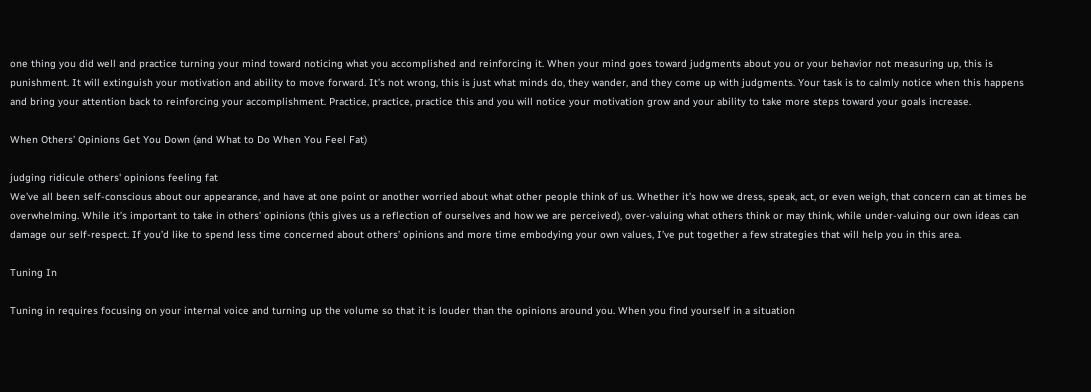one thing you did well and practice turning your mind toward noticing what you accomplished and reinforcing it. When your mind goes toward judgments about you or your behavior not measuring up, this is punishment. It will extinguish your motivation and ability to move forward. It’s not wrong, this is just what minds do, they wander, and they come up with judgments. Your task is to calmly notice when this happens and bring your attention back to reinforcing your accomplishment. Practice, practice, practice this and you will notice your motivation grow and your ability to take more steps toward your goals increase.

When Others’ Opinions Get You Down (and What to Do When You Feel Fat)

judging ridicule others' opinions feeling fat
We’ve all been self-conscious about our appearance, and have at one point or another worried about what other people think of us. Whether it’s how we dress, speak, act, or even weigh, that concern can at times be overwhelming. While it’s important to take in others’ opinions (this gives us a reflection of ourselves and how we are perceived), over-valuing what others think or may think, while under-valuing our own ideas can damage our self-respect. If you’d like to spend less time concerned about others’ opinions and more time embodying your own values, I’ve put together a few strategies that will help you in this area.

Tuning In

Tuning in requires focusing on your internal voice and turning up the volume so that it is louder than the opinions around you. When you find yourself in a situation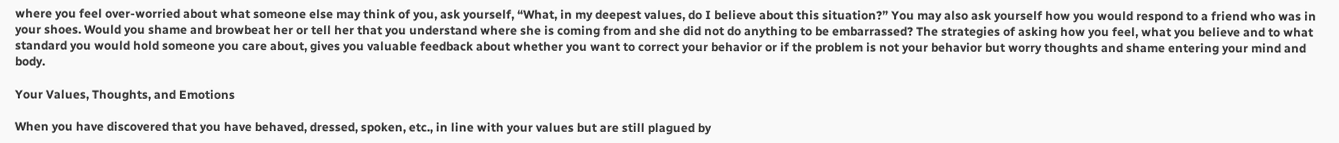where you feel over-worried about what someone else may think of you, ask yourself, “What, in my deepest values, do I believe about this situation?” You may also ask yourself how you would respond to a friend who was in your shoes. Would you shame and browbeat her or tell her that you understand where she is coming from and she did not do anything to be embarrassed? The strategies of asking how you feel, what you believe and to what standard you would hold someone you care about, gives you valuable feedback about whether you want to correct your behavior or if the problem is not your behavior but worry thoughts and shame entering your mind and body.

Your Values, Thoughts, and Emotions

When you have discovered that you have behaved, dressed, spoken, etc., in line with your values but are still plagued by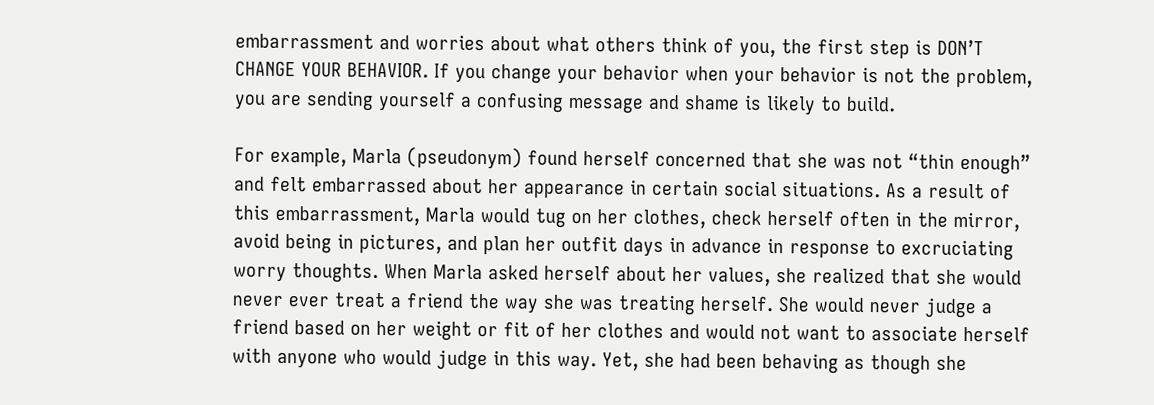embarrassment and worries about what others think of you, the first step is DON’T CHANGE YOUR BEHAVIOR. If you change your behavior when your behavior is not the problem, you are sending yourself a confusing message and shame is likely to build.

For example, Marla (pseudonym) found herself concerned that she was not “thin enough” and felt embarrassed about her appearance in certain social situations. As a result of this embarrassment, Marla would tug on her clothes, check herself often in the mirror, avoid being in pictures, and plan her outfit days in advance in response to excruciating worry thoughts. When Marla asked herself about her values, she realized that she would never ever treat a friend the way she was treating herself. She would never judge a friend based on her weight or fit of her clothes and would not want to associate herself with anyone who would judge in this way. Yet, she had been behaving as though she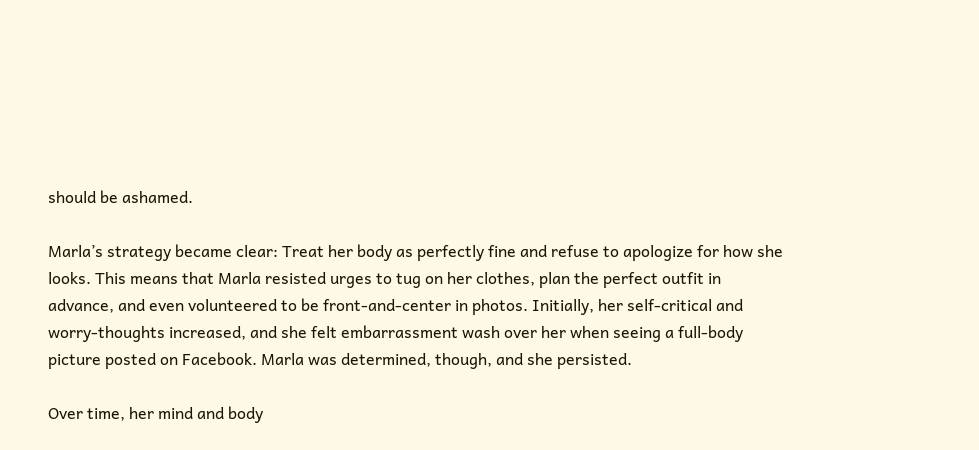should be ashamed.

Marla’s strategy became clear: Treat her body as perfectly fine and refuse to apologize for how she looks. This means that Marla resisted urges to tug on her clothes, plan the perfect outfit in advance, and even volunteered to be front-and-center in photos. Initially, her self-critical and worry-thoughts increased, and she felt embarrassment wash over her when seeing a full-body picture posted on Facebook. Marla was determined, though, and she persisted.

Over time, her mind and body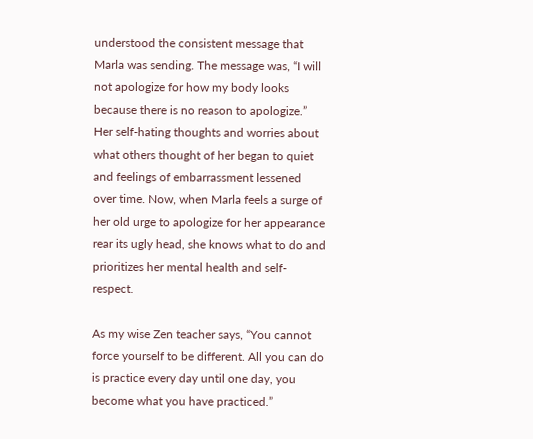understood the consistent message that Marla was sending. The message was, “I will not apologize for how my body looks because there is no reason to apologize.” Her self-hating thoughts and worries about what others thought of her began to quiet and feelings of embarrassment lessened over time. Now, when Marla feels a surge of her old urge to apologize for her appearance rear its ugly head, she knows what to do and prioritizes her mental health and self-respect.

As my wise Zen teacher says, “You cannot force yourself to be different. All you can do is practice every day until one day, you become what you have practiced.”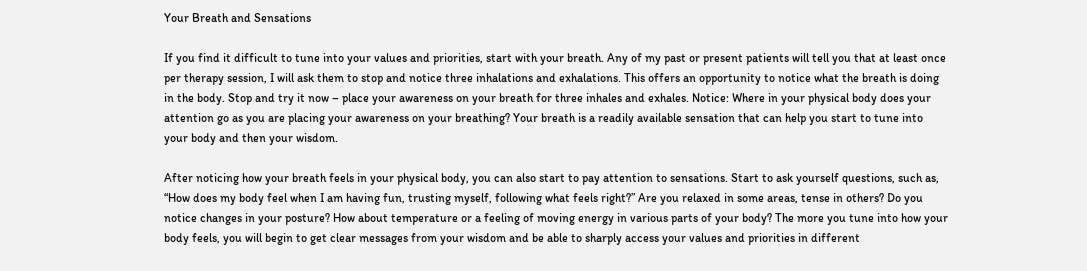Your Breath and Sensations

If you find it difficult to tune into your values and priorities, start with your breath. Any of my past or present patients will tell you that at least once per therapy session, I will ask them to stop and notice three inhalations and exhalations. This offers an opportunity to notice what the breath is doing in the body. Stop and try it now – place your awareness on your breath for three inhales and exhales. Notice: Where in your physical body does your attention go as you are placing your awareness on your breathing? Your breath is a readily available sensation that can help you start to tune into your body and then your wisdom.

After noticing how your breath feels in your physical body, you can also start to pay attention to sensations. Start to ask yourself questions, such as, “How does my body feel when I am having fun, trusting myself, following what feels right?” Are you relaxed in some areas, tense in others? Do you notice changes in your posture? How about temperature or a feeling of moving energy in various parts of your body? The more you tune into how your body feels, you will begin to get clear messages from your wisdom and be able to sharply access your values and priorities in different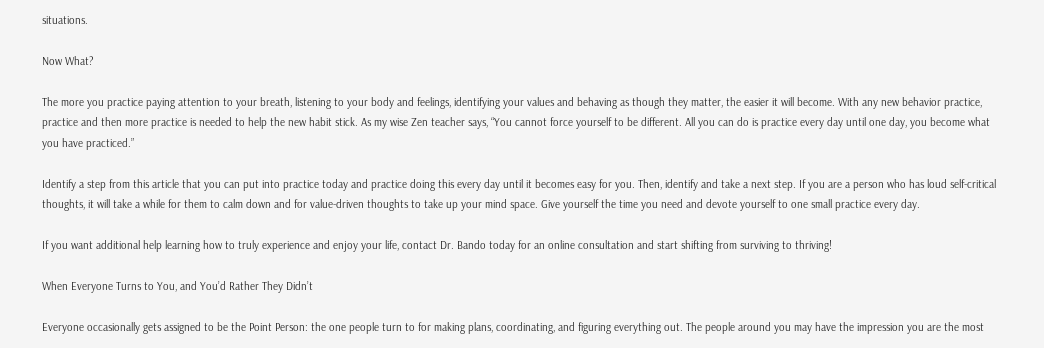situations.

Now What?

The more you practice paying attention to your breath, listening to your body and feelings, identifying your values and behaving as though they matter, the easier it will become. With any new behavior practice, practice and then more practice is needed to help the new habit stick. As my wise Zen teacher says, “You cannot force yourself to be different. All you can do is practice every day until one day, you become what you have practiced.”

Identify a step from this article that you can put into practice today and practice doing this every day until it becomes easy for you. Then, identify and take a next step. If you are a person who has loud self-critical thoughts, it will take a while for them to calm down and for value-driven thoughts to take up your mind space. Give yourself the time you need and devote yourself to one small practice every day.

If you want additional help learning how to truly experience and enjoy your life, contact Dr. Bando today for an online consultation and start shifting from surviving to thriving!

When Everyone Turns to You, and You’d Rather They Didn’t

Everyone occasionally gets assigned to be the Point Person: the one people turn to for making plans, coordinating, and figuring everything out. The people around you may have the impression you are the most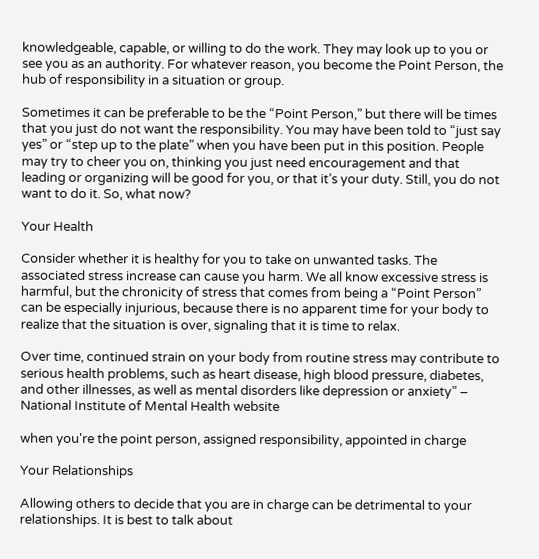knowledgeable, capable, or willing to do the work. They may look up to you or see you as an authority. For whatever reason, you become the Point Person, the hub of responsibility in a situation or group.

Sometimes it can be preferable to be the “Point Person,” but there will be times that you just do not want the responsibility. You may have been told to “just say yes” or “step up to the plate” when you have been put in this position. People may try to cheer you on, thinking you just need encouragement and that leading or organizing will be good for you, or that it’s your duty. Still, you do not want to do it. So, what now?

Your Health

Consider whether it is healthy for you to take on unwanted tasks. The associated stress increase can cause you harm. We all know excessive stress is harmful, but the chronicity of stress that comes from being a “Point Person” can be especially injurious, because there is no apparent time for your body to realize that the situation is over, signaling that it is time to relax.

Over time, continued strain on your body from routine stress may contribute to serious health problems, such as heart disease, high blood pressure, diabetes, and other illnesses, as well as mental disorders like depression or anxiety” – National Institute of Mental Health website

when you're the point person, assigned responsibility, appointed in charge

Your Relationships

Allowing others to decide that you are in charge can be detrimental to your relationships. It is best to talk about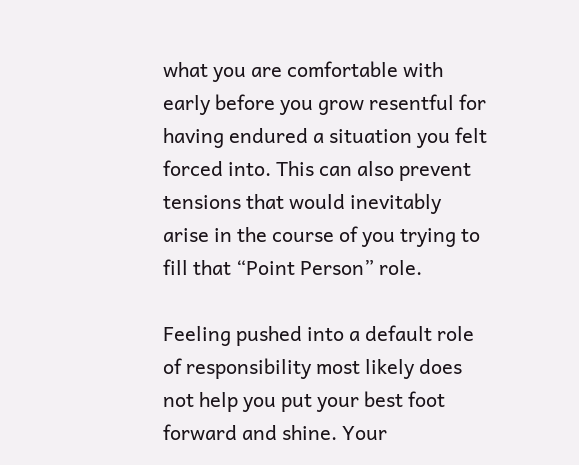what you are comfortable with early before you grow resentful for having endured a situation you felt forced into. This can also prevent tensions that would inevitably arise in the course of you trying to fill that “Point Person” role.

Feeling pushed into a default role of responsibility most likely does not help you put your best foot forward and shine. Your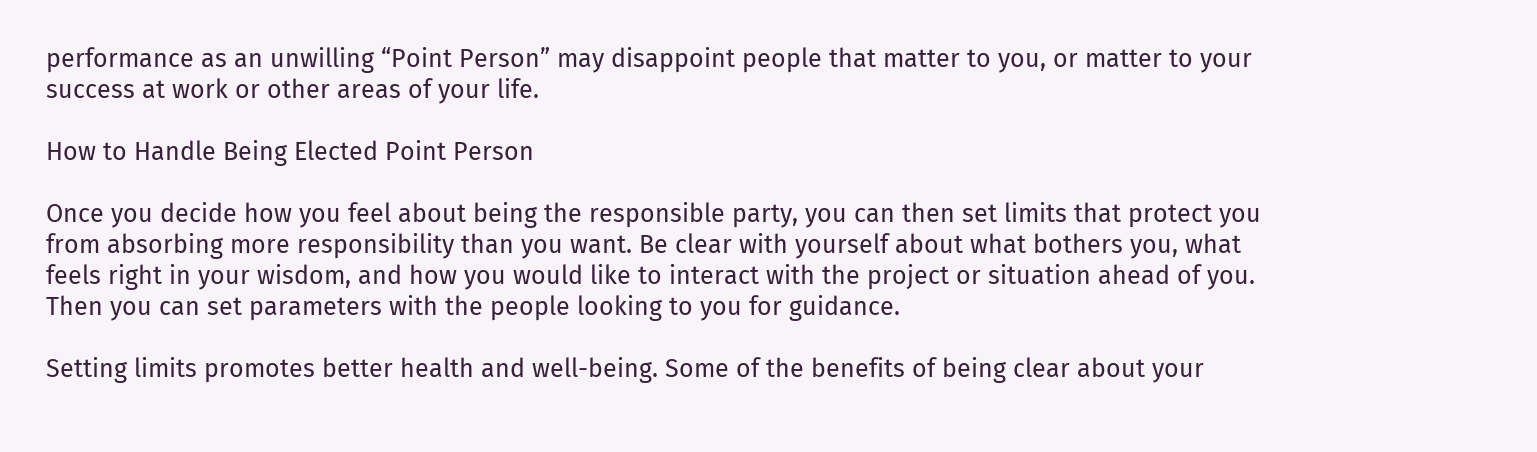performance as an unwilling “Point Person” may disappoint people that matter to you, or matter to your success at work or other areas of your life.

How to Handle Being Elected Point Person

Once you decide how you feel about being the responsible party, you can then set limits that protect you from absorbing more responsibility than you want. Be clear with yourself about what bothers you, what feels right in your wisdom, and how you would like to interact with the project or situation ahead of you. Then you can set parameters with the people looking to you for guidance.

Setting limits promotes better health and well-being. Some of the benefits of being clear about your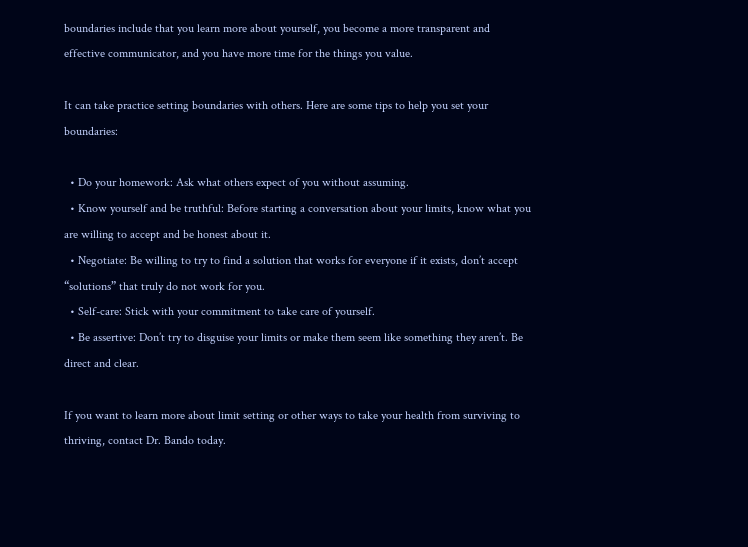boundaries include that you learn more about yourself, you become a more transparent and effective communicator, and you have more time for the things you value.

It can take practice setting boundaries with others. Here are some tips to help you set your boundaries:

  • Do your homework: Ask what others expect of you without assuming.
  • Know yourself and be truthful: Before starting a conversation about your limits, know what you are willing to accept and be honest about it.
  • Negotiate: Be willing to try to find a solution that works for everyone if it exists, don’t accept “solutions” that truly do not work for you.
  • Self-care: Stick with your commitment to take care of yourself.
  • Be assertive: Don’t try to disguise your limits or make them seem like something they aren’t. Be direct and clear.

If you want to learn more about limit setting or other ways to take your health from surviving to thriving, contact Dr. Bando today.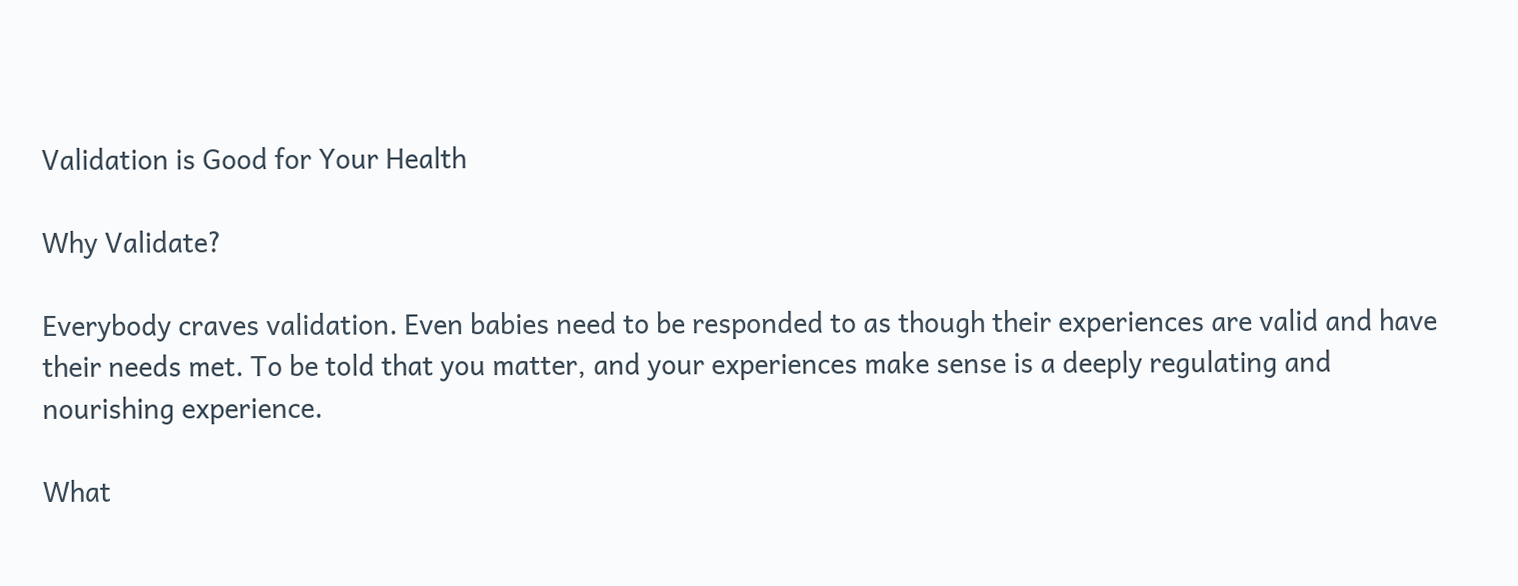Validation is Good for Your Health

Why Validate?

Everybody craves validation. Even babies need to be responded to as though their experiences are valid and have their needs met. To be told that you matter, and your experiences make sense is a deeply regulating and nourishing experience.

What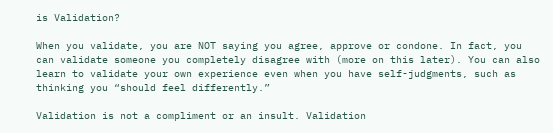is Validation?

When you validate, you are NOT saying you agree, approve or condone. In fact, you can validate someone you completely disagree with (more on this later). You can also learn to validate your own experience even when you have self-judgments, such as thinking you “should feel differently.”

Validation is not a compliment or an insult. Validation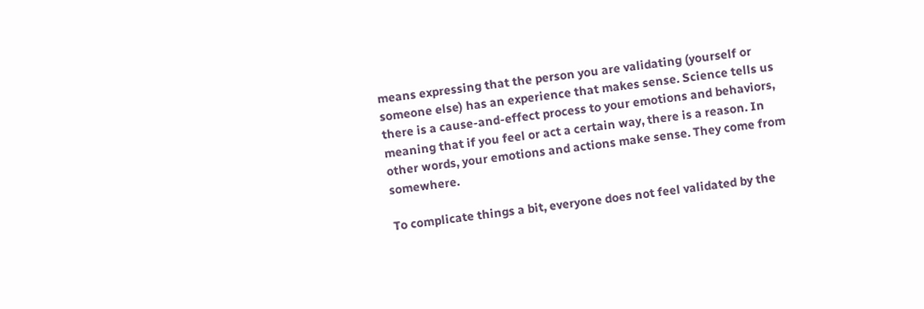means expressing that the person you are validating (yourself or someone else) has an experience that makes sense. Science tells us there is a cause-and-effect process to your emotions and behaviors, meaning that if you feel or act a certain way, there is a reason. In other words, your emotions and actions make sense. They come from somewhere.

To complicate things a bit, everyone does not feel validated by the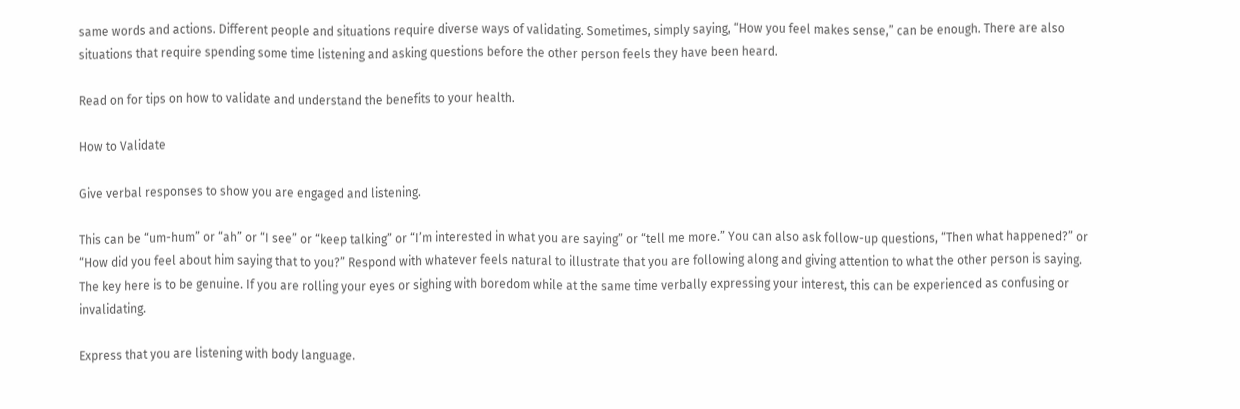same words and actions. Different people and situations require diverse ways of validating. Sometimes, simply saying, “How you feel makes sense,” can be enough. There are also situations that require spending some time listening and asking questions before the other person feels they have been heard.

Read on for tips on how to validate and understand the benefits to your health.

How to Validate

Give verbal responses to show you are engaged and listening.

This can be “um-hum” or “ah” or “I see” or “keep talking” or “I’m interested in what you are saying” or “tell me more.” You can also ask follow-up questions, “Then what happened?” or “How did you feel about him saying that to you?” Respond with whatever feels natural to illustrate that you are following along and giving attention to what the other person is saying. The key here is to be genuine. If you are rolling your eyes or sighing with boredom while at the same time verbally expressing your interest, this can be experienced as confusing or invalidating.

Express that you are listening with body language.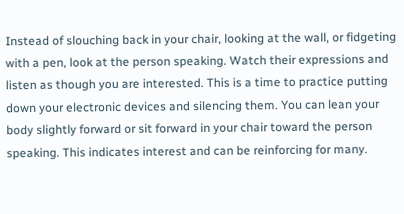Instead of slouching back in your chair, looking at the wall, or fidgeting with a pen, look at the person speaking. Watch their expressions and listen as though you are interested. This is a time to practice putting down your electronic devices and silencing them. You can lean your body slightly forward or sit forward in your chair toward the person speaking. This indicates interest and can be reinforcing for many.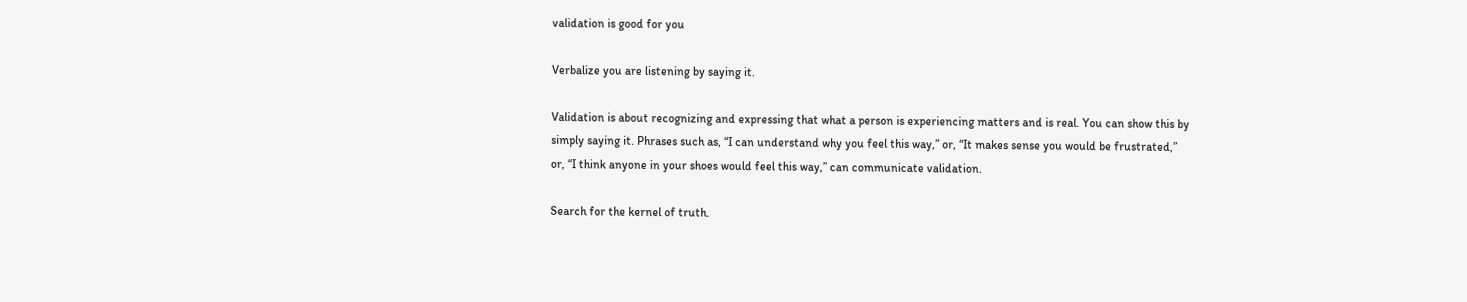validation is good for you

Verbalize you are listening by saying it.

Validation is about recognizing and expressing that what a person is experiencing matters and is real. You can show this by simply saying it. Phrases such as, “I can understand why you feel this way,” or, “It makes sense you would be frustrated,” or, “I think anyone in your shoes would feel this way,” can communicate validation.

Search for the kernel of truth.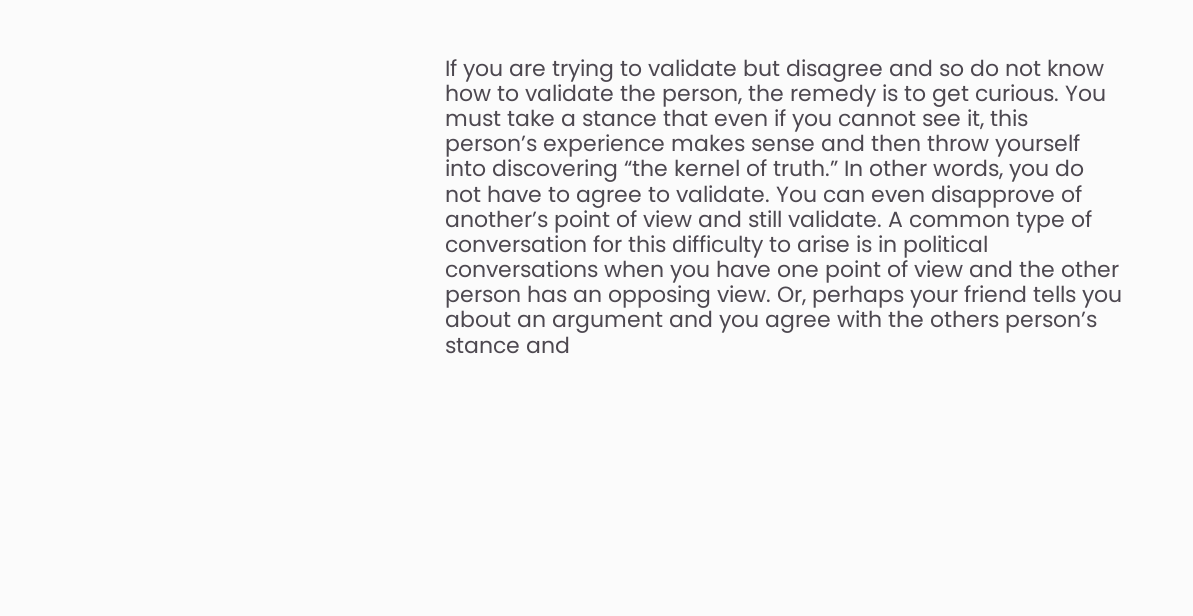If you are trying to validate but disagree and so do not know how to validate the person, the remedy is to get curious. You must take a stance that even if you cannot see it, this person’s experience makes sense and then throw yourself into discovering “the kernel of truth.” In other words, you do not have to agree to validate. You can even disapprove of another’s point of view and still validate. A common type of conversation for this difficulty to arise is in political conversations when you have one point of view and the other person has an opposing view. Or, perhaps your friend tells you about an argument and you agree with the others person’s stance and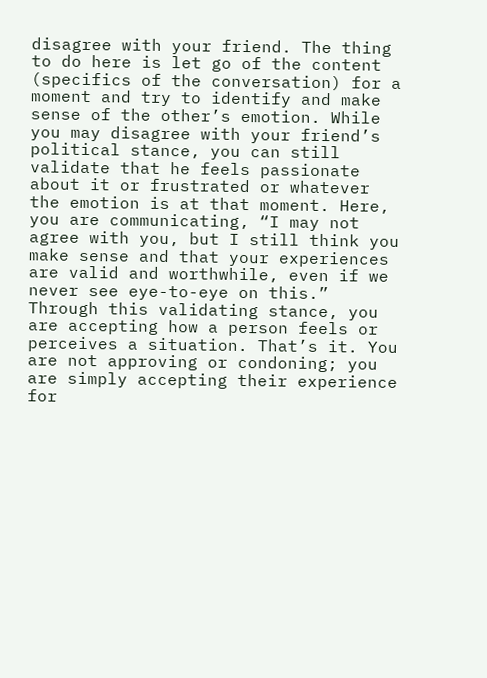disagree with your friend. The thing to do here is let go of the content (specifics of the conversation) for a moment and try to identify and make sense of the other’s emotion. While you may disagree with your friend’s political stance, you can still validate that he feels passionate about it or frustrated or whatever the emotion is at that moment. Here, you are communicating, “I may not agree with you, but I still think you make sense and that your experiences are valid and worthwhile, even if we never see eye-to-eye on this.” Through this validating stance, you are accepting how a person feels or perceives a situation. That’s it. You are not approving or condoning; you are simply accepting their experience for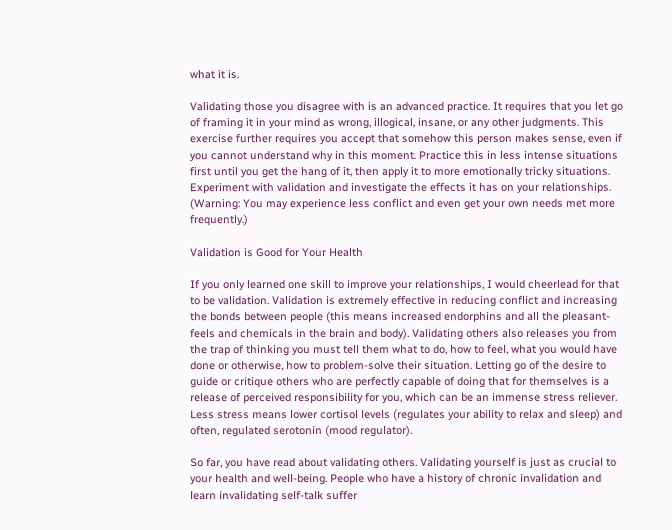what it is.

Validating those you disagree with is an advanced practice. It requires that you let go of framing it in your mind as wrong, illogical, insane, or any other judgments. This exercise further requires you accept that somehow this person makes sense, even if you cannot understand why in this moment. Practice this in less intense situations first until you get the hang of it, then apply it to more emotionally tricky situations. Experiment with validation and investigate the effects it has on your relationships. (Warning: You may experience less conflict and even get your own needs met more frequently.)

Validation is Good for Your Health

If you only learned one skill to improve your relationships, I would cheerlead for that to be validation. Validation is extremely effective in reducing conflict and increasing the bonds between people (this means increased endorphins and all the pleasant-feels and chemicals in the brain and body). Validating others also releases you from the trap of thinking you must tell them what to do, how to feel, what you would have done or otherwise, how to problem-solve their situation. Letting go of the desire to guide or critique others who are perfectly capable of doing that for themselves is a release of perceived responsibility for you, which can be an immense stress reliever. Less stress means lower cortisol levels (regulates your ability to relax and sleep) and often, regulated serotonin (mood regulator).

So far, you have read about validating others. Validating yourself is just as crucial to your health and well-being. People who have a history of chronic invalidation and learn invalidating self-talk suffer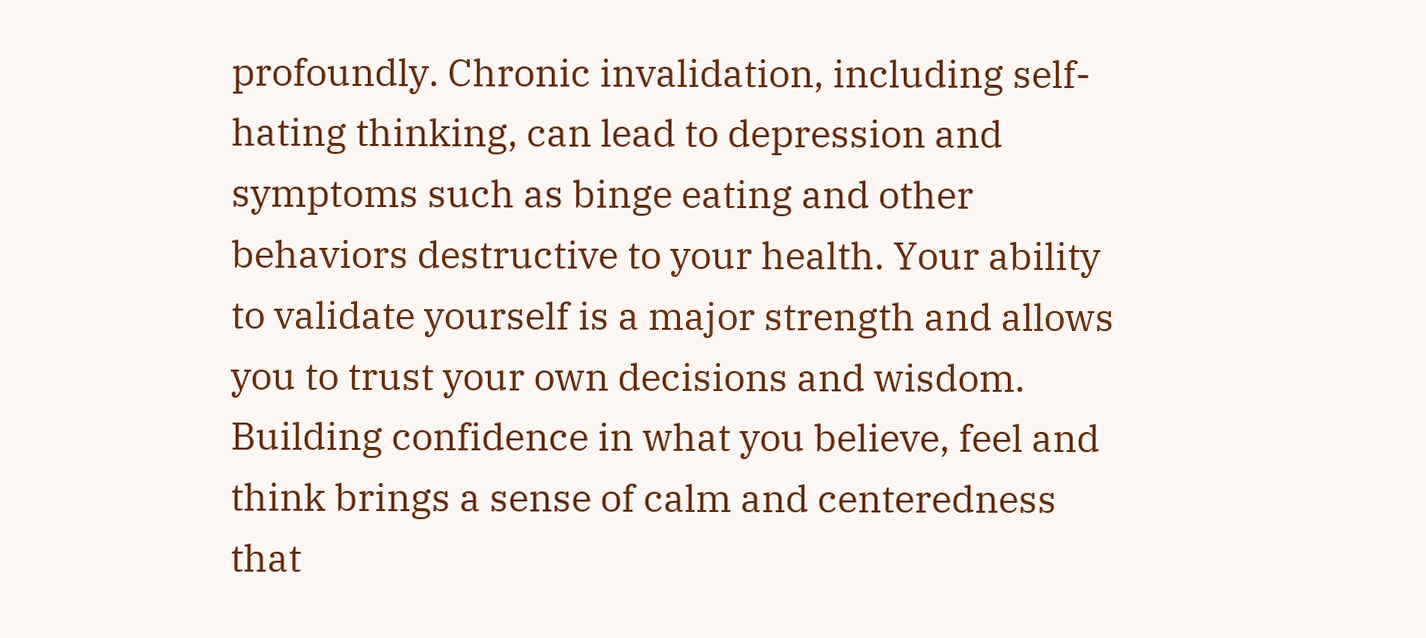profoundly. Chronic invalidation, including self-hating thinking, can lead to depression and symptoms such as binge eating and other behaviors destructive to your health. Your ability to validate yourself is a major strength and allows you to trust your own decisions and wisdom. Building confidence in what you believe, feel and think brings a sense of calm and centeredness that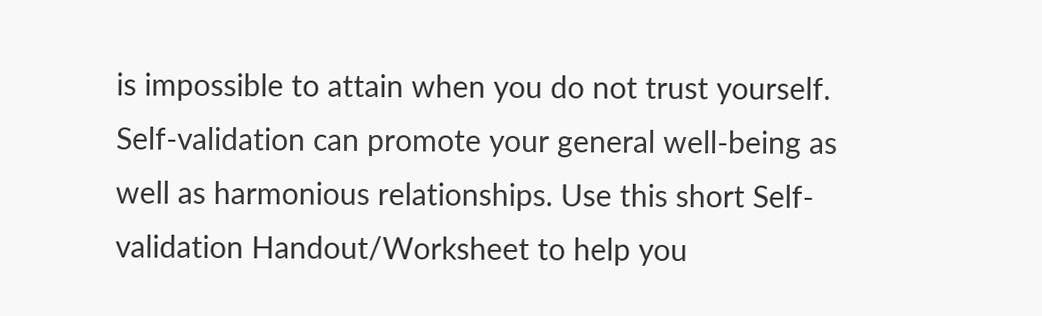is impossible to attain when you do not trust yourself. Self-validation can promote your general well-being as well as harmonious relationships. Use this short Self-validation Handout/Worksheet to help you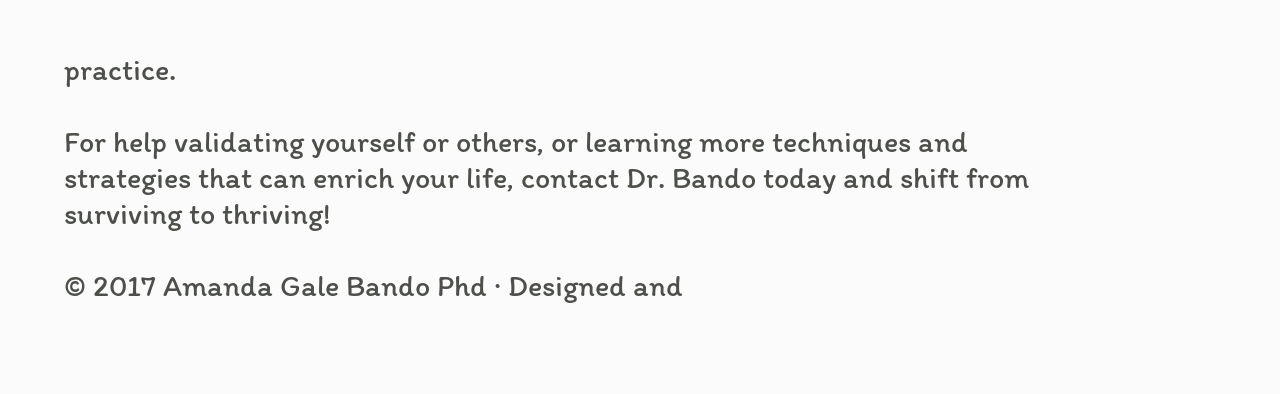practice.

For help validating yourself or others, or learning more techniques and strategies that can enrich your life, contact Dr. Bando today and shift from surviving to thriving!

© 2017 Amanda Gale Bando Phd · Designed and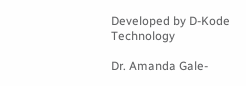Developed by D-Kode Technology

Dr. Amanda Gale-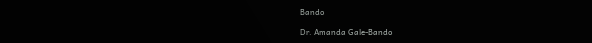Bando

Dr. Amanda Gale-Bando